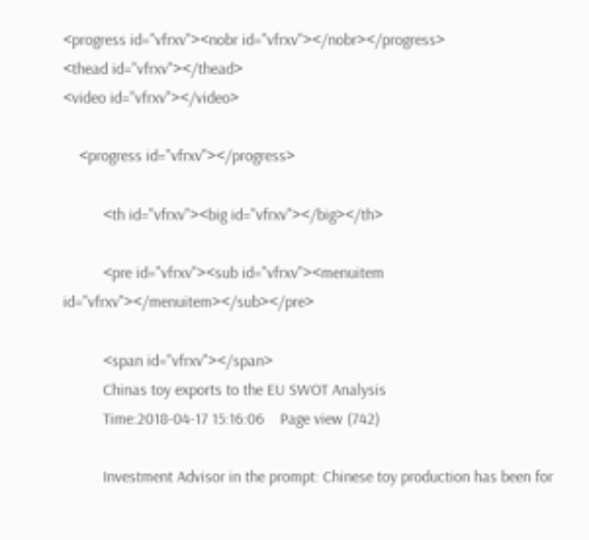<progress id="vfrxv"><nobr id="vfrxv"></nobr></progress>
<thead id="vfrxv"></thead>
<video id="vfrxv"></video>

    <progress id="vfrxv"></progress>

          <th id="vfrxv"><big id="vfrxv"></big></th>

          <pre id="vfrxv"><sub id="vfrxv"><menuitem id="vfrxv"></menuitem></sub></pre>

          <span id="vfrxv"></span>
          Chinas toy exports to the EU SWOT Analysis
          Time:2018-04-17 15:16:06    Page view (742)

          Investment Advisor in the prompt: Chinese toy production has been for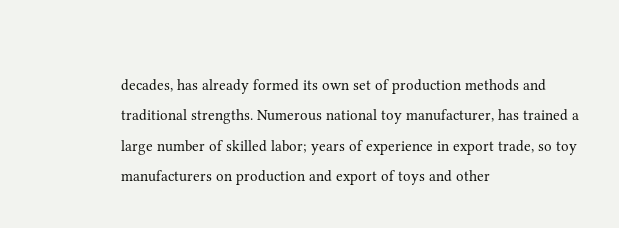decades, has already formed its own set of production methods and traditional strengths. Numerous national toy manufacturer, has trained a large number of skilled labor; years of experience in export trade, so toy manufacturers on production and export of toys and other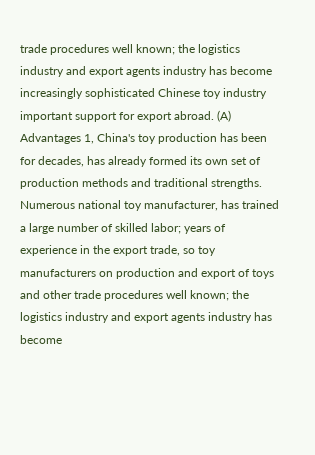trade procedures well known; the logistics industry and export agents industry has become increasingly sophisticated Chinese toy industry important support for export abroad. (A) Advantages 1, China's toy production has been for decades, has already formed its own set of production methods and traditional strengths. Numerous national toy manufacturer, has trained a large number of skilled labor; years of experience in the export trade, so toy manufacturers on production and export of toys and other trade procedures well known; the logistics industry and export agents industry has become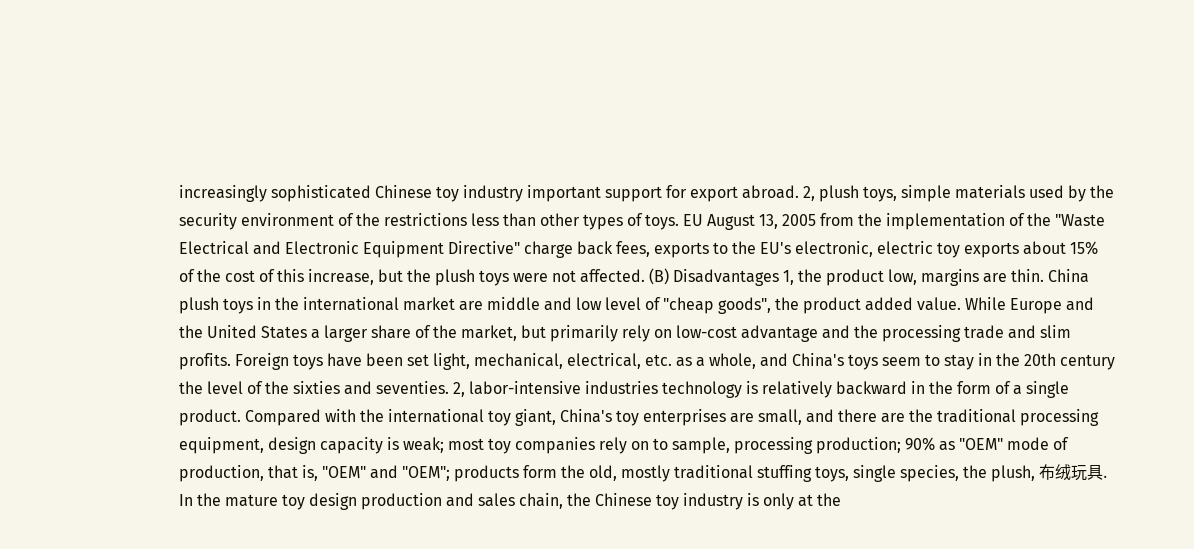increasingly sophisticated Chinese toy industry important support for export abroad. 2, plush toys, simple materials used by the security environment of the restrictions less than other types of toys. EU August 13, 2005 from the implementation of the "Waste Electrical and Electronic Equipment Directive" charge back fees, exports to the EU's electronic, electric toy exports about 15% of the cost of this increase, but the plush toys were not affected. (B) Disadvantages 1, the product low, margins are thin. China plush toys in the international market are middle and low level of "cheap goods", the product added value. While Europe and the United States a larger share of the market, but primarily rely on low-cost advantage and the processing trade and slim profits. Foreign toys have been set light, mechanical, electrical, etc. as a whole, and China's toys seem to stay in the 20th century the level of the sixties and seventies. 2, labor-intensive industries technology is relatively backward in the form of a single product. Compared with the international toy giant, China's toy enterprises are small, and there are the traditional processing equipment, design capacity is weak; most toy companies rely on to sample, processing production; 90% as "OEM" mode of production, that is, "OEM" and "OEM"; products form the old, mostly traditional stuffing toys, single species, the plush, 布绒玩具. In the mature toy design production and sales chain, the Chinese toy industry is only at the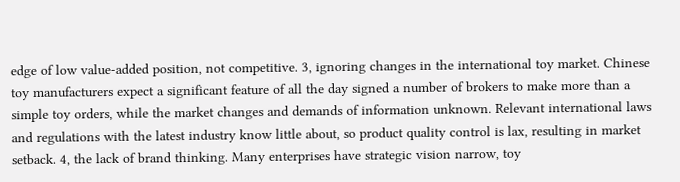edge of low value-added position, not competitive. 3, ignoring changes in the international toy market. Chinese toy manufacturers expect a significant feature of all the day signed a number of brokers to make more than a simple toy orders, while the market changes and demands of information unknown. Relevant international laws and regulations with the latest industry know little about, so product quality control is lax, resulting in market setback. 4, the lack of brand thinking. Many enterprises have strategic vision narrow, toy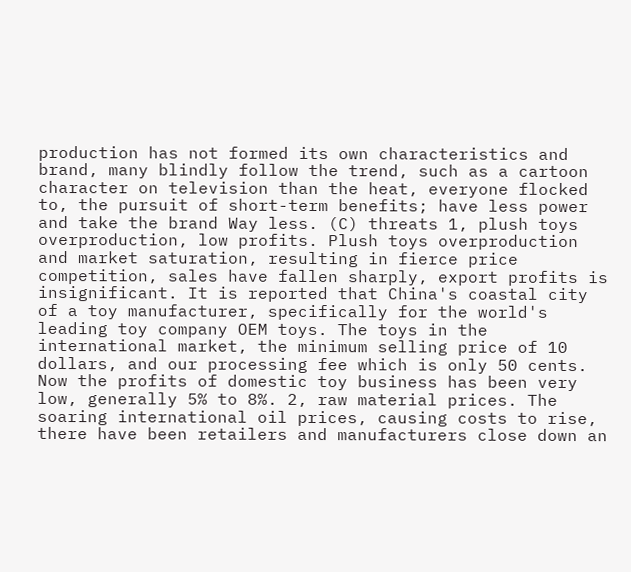production has not formed its own characteristics and brand, many blindly follow the trend, such as a cartoon character on television than the heat, everyone flocked to, the pursuit of short-term benefits; have less power and take the brand Way less. (C) threats 1, plush toys overproduction, low profits. Plush toys overproduction and market saturation, resulting in fierce price competition, sales have fallen sharply, export profits is insignificant. It is reported that China's coastal city of a toy manufacturer, specifically for the world's leading toy company OEM toys. The toys in the international market, the minimum selling price of 10 dollars, and our processing fee which is only 50 cents. Now the profits of domestic toy business has been very low, generally 5% to 8%. 2, raw material prices. The soaring international oil prices, causing costs to rise, there have been retailers and manufacturers close down an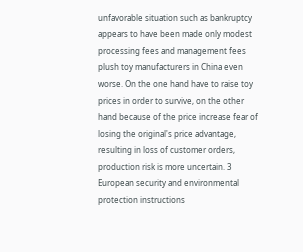unfavorable situation such as bankruptcy appears to have been made only modest processing fees and management fees plush toy manufacturers in China even worse. On the one hand have to raise toy prices in order to survive, on the other hand because of the price increase fear of losing the original's price advantage, resulting in loss of customer orders, production risk is more uncertain. 3 European security and environmental protection instructions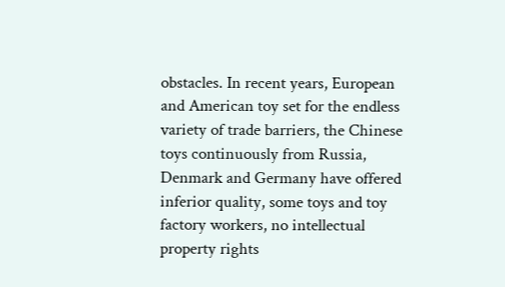obstacles. In recent years, European and American toy set for the endless variety of trade barriers, the Chinese toys continuously from Russia, Denmark and Germany have offered inferior quality, some toys and toy factory workers, no intellectual property rights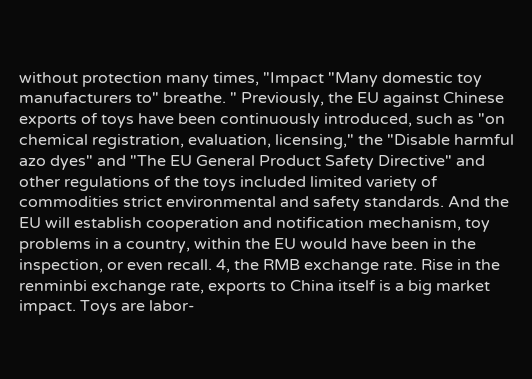without protection many times, "Impact "Many domestic toy manufacturers to" breathe. " Previously, the EU against Chinese exports of toys have been continuously introduced, such as "on chemical registration, evaluation, licensing," the "Disable harmful azo dyes" and "The EU General Product Safety Directive" and other regulations of the toys included limited variety of commodities strict environmental and safety standards. And the EU will establish cooperation and notification mechanism, toy problems in a country, within the EU would have been in the inspection, or even recall. 4, the RMB exchange rate. Rise in the renminbi exchange rate, exports to China itself is a big market impact. Toys are labor-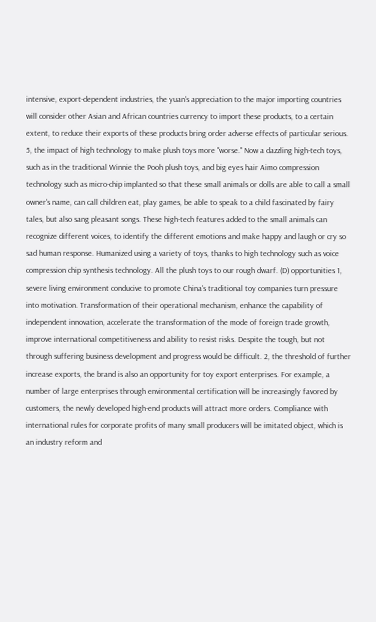intensive, export-dependent industries, the yuan's appreciation to the major importing countries will consider other Asian and African countries currency to import these products, to a certain extent, to reduce their exports of these products bring order adverse effects of particular serious. 5, the impact of high technology to make plush toys more "worse." Now a dazzling high-tech toys, such as in the traditional Winnie the Pooh plush toys, and big eyes hair Aimo compression technology such as micro-chip implanted so that these small animals or dolls are able to call a small owner's name, can call children eat, play games, be able to speak to a child fascinated by fairy tales, but also sang pleasant songs. These high-tech features added to the small animals can recognize different voices, to identify the different emotions and make happy and laugh or cry so sad human response. Humanized using a variety of toys, thanks to high technology such as voice compression chip synthesis technology. All the plush toys to our rough dwarf. (D) opportunities 1, severe living environment conducive to promote China's traditional toy companies turn pressure into motivation. Transformation of their operational mechanism, enhance the capability of independent innovation, accelerate the transformation of the mode of foreign trade growth, improve international competitiveness and ability to resist risks. Despite the tough, but not through suffering business development and progress would be difficult. 2, the threshold of further increase exports, the brand is also an opportunity for toy export enterprises. For example, a number of large enterprises through environmental certification will be increasingly favored by customers, the newly developed high-end products will attract more orders. Compliance with international rules for corporate profits of many small producers will be imitated object, which is an industry reform and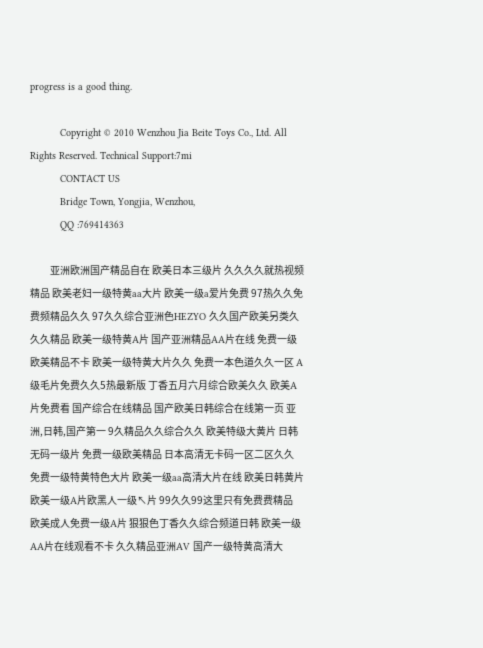progress is a good thing.

          Copyright © 2010 Wenzhou Jia Beite Toys Co., Ltd. All Rights Reserved. Technical Support:7mi
          CONTACT US
          Bridge Town, Yongjia, Wenzhou,
          QQ :769414363

          亚洲欧洲国产精品自在 欧美日本三级片 久久久久就热视频精品 欧美老妇一级特黄aa大片 欧美一级a爱片免费 97热久久免费频精品久久 97久久综合亚洲色HEZYO 久久国产欧美另类久久久精品 欧美一级特黄A片 国产亚洲精品AA片在线 免费一级欧美精品不卡 欧美一级特黄大片久久 免费一本色道久久一区 A级毛片免费久久5热最新版 丁香五月六月综合欧美久久 欧美A片免费看 国产综合在线精品 国产欧美日韩综合在线第一页 亚洲,日韩,国产第一 9久精品久久综合久久 欧美特级大黄片 日韩无码一级片 免费一级欧美精品 日本高清无卡码一区二区久久 免费一级特黄特色大片 欧美一级aa高清大片在线 欧美日韩黄片 欧美一级A片欧黑人一级↖片 99久久99这里只有免费费精品 欧美成人免费一级A片 狠狠色丁香久久综合频道日韩 欧美一级AA片在线观看不卡 久久精品亚洲AV 国产一级特黄高清大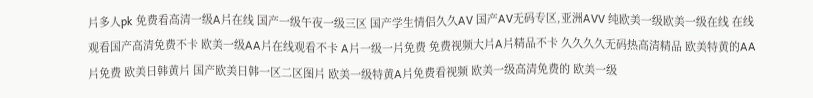片多人pk 免费看高清一级A片在线 国产一级午夜一级三区 国产学生情侣久久AV 国产AV无码专区,亚洲AVV 纯欧美一级欧美一级在线 在线观看国产高清免费不卡 欧美一级AA片在线观看不卡 A片一级一片免费 免费视频大片A片精品不卡 久久久久无码热高清精品 欧美特黄的AA片免费 欧美日韩黄片 国产欧美日韩一区二区图片 欧美一级特黄A片免费看视频 欧美一级高清免费的 欧美一级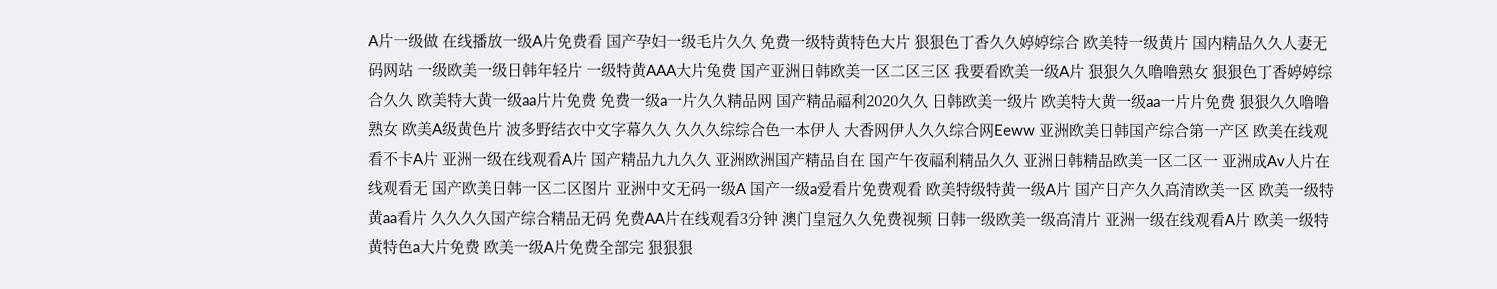A片一级做 在线播放一级A片免费看 国产孕妇一级毛片久久 免费一级特黄特色大片 狠狠色丁香久久婷婷综合 欧美特一级黄片 国内精品久久人妻无码网站 一级欧美一级日韩年轻片 一级特黄AAA大片兔费 国产亚洲日韩欧美一区二区三区 我要看欧美一级A片 狠狠久久噜噜熟女 狠狠色丁香婷婷综合久久 欧美特大黄一级aa片片免费 免费一级a一片久久精品网 国产精品福利2020久久 日韩欧美一级片 欧美特大黄一级aa一片片免费 狠狠久久噜噜熟女 欧美A级黄色片 波多野结衣中文字幕久久 久久久综综合色一本伊人 大香网伊人久久综合网Eeww 亚洲欧美日韩国产综合第一产区 欧美在线观看不卡A片 亚洲一级在线观看A片 国产精品九九久久 亚洲欧洲国产精品自在 国产午夜福利精品久久 亚洲日韩精品欧美一区二区一 亚洲成Av人片在线观看无 国产欧美日韩一区二区图片 亚洲中文无码一级A 国产一级a爱看片免费观看 欧美特级特黄一级A片 国产日产久久高清欧美一区 欧美一级特黄aa看片 久久久久国产综合精品无码 免费AA片在线观看3分钟 澳门皇冠久久免费视频 日韩一级欧美一级高清片 亚洲一级在线观看A片 欧美一级特黄特色a大片免费 欧美一级A片免费全部完 狠狠狠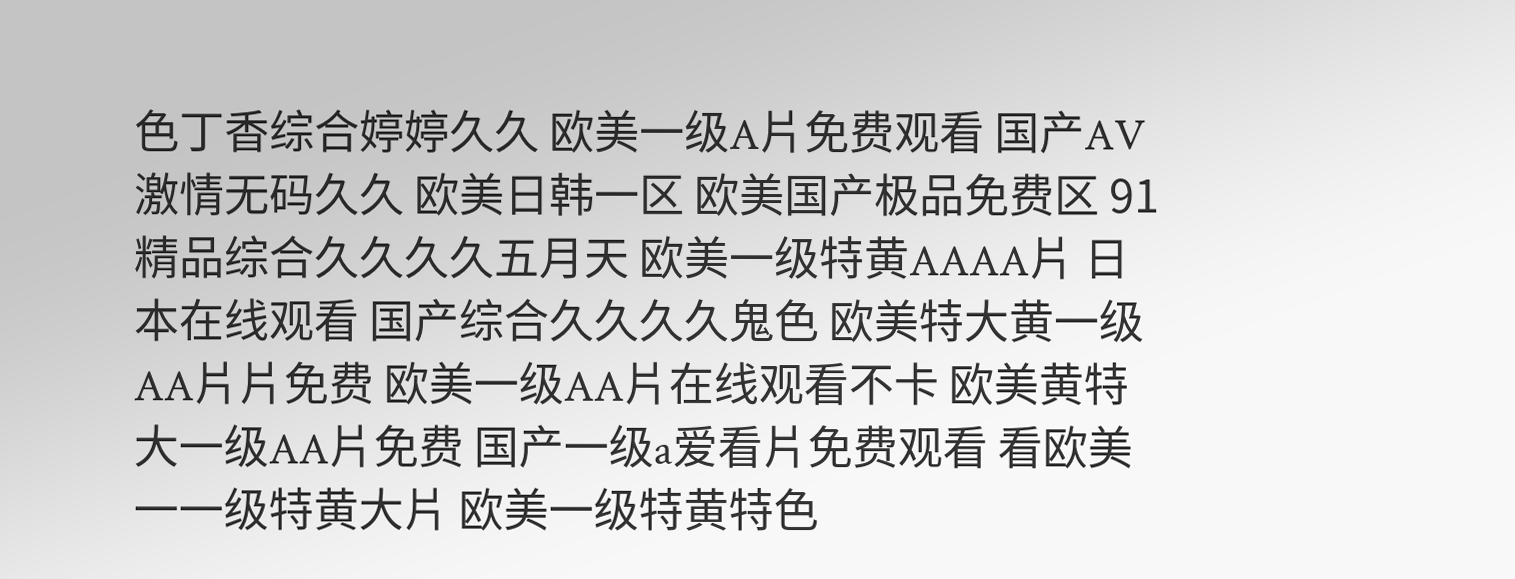色丁香综合婷婷久久 欧美一级A片免费观看 国产AV激情无码久久 欧美日韩一区 欧美国产极品免费区 91精品综合久久久久五月天 欧美一级特黄AAAA片 日本在线观看 国产综合久久久久鬼色 欧美特大黄一级AA片片免费 欧美一级AA片在线观看不卡 欧美黄特大一级AA片免费 国产一级a爱看片免费观看 看欧美一一级特黄大片 欧美一级特黄特色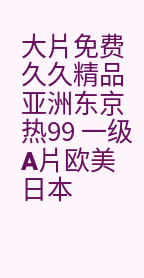大片免费 久久精品亚洲东京热99 一级A片欧美日本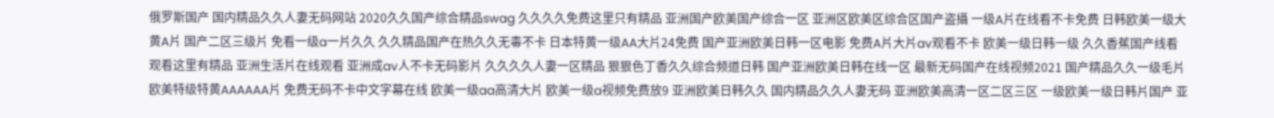俄罗斯国产 国内精品久久人妻无码网站 2020久久国产综合精品swag 久久久久免费这里只有精品 亚洲国产欧美国产综合一区 亚洲区欧美区综合区国产盗攝 一级A片在线看不卡免费 日韩欧美一级大黄A片 国产二区三级片 免看一级a一片久久 久久精品国产在热久久无毒不卡 日本特黄一级AA大片24免费 国产亚洲欧美日韩一区电影 免费A片大片av观看不卡 欧美一级日韩一级 久久香蕉国产线看观看这里有精品 亚洲生活片在线观看 亚洲成av人不卡无码影片 久久久久人妻一区精品 狠狠色丁香久久综合频道日韩 国产亚洲欧美日韩在线一区 最新无码国产在线视频2021 国产精品久久一级毛片 欧美特级特黄AAAAAA片 免费无码不卡中文字幕在线 欧美一级aa高清大片 欧美一级a视频免费放9 亚洲欧美日韩久久 国内精品久久人妻无码 亚洲欧美高清一区二区三区 一级欧美一级日韩片国产 亚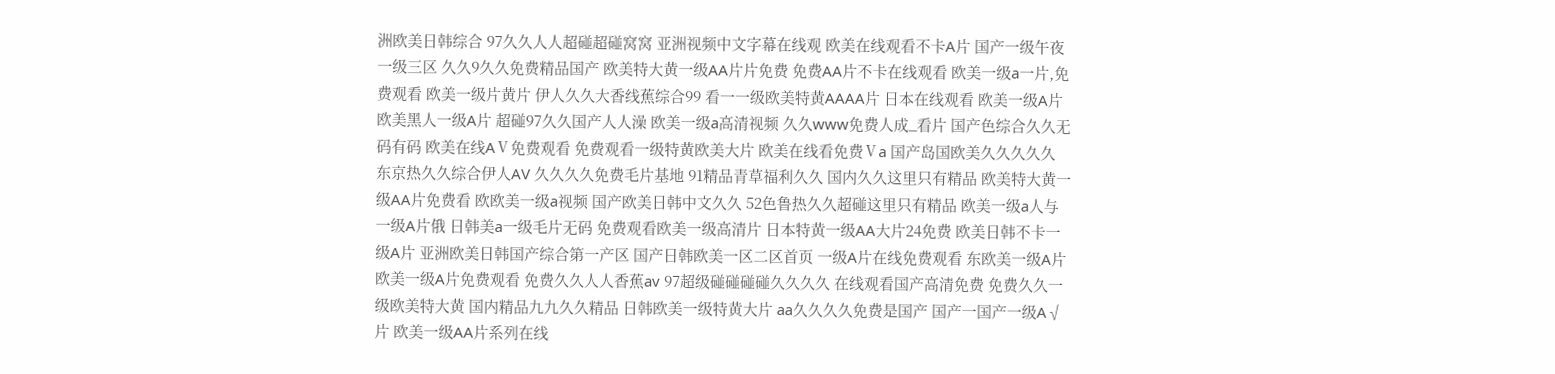洲欧美日韩综合 97久久人人超碰超碰窝窝 亚洲视频中文字幕在线观 欧美在线观看不卡A片 国产一级午夜一级三区 久久9久久免费精品国产 欧美特大黄一级AA片片免费 免费AA片不卡在线观看 欧美一级a一片,免费观看 欧美一级片黄片 伊人久久大香线蕉综合99 看一一级欧美特黄AAAA片 日本在线观看 欧美一级A片欧美黑人一级A片 超碰97久久国产人人澡 欧美一级a高清视频 久久www免费人成_看片 国产色综合久久无码有码 欧美在线AⅤ免费观看 免费观看一级特黄欧美大片 欧美在线看免费Ⅴa 国产岛国欧美久久久久久 东京热久久综合伊人AV 久久久久免费毛片基地 91精品青草福利久久 国内久久这里只有精品 欧美特大黄一级AA片免费看 欧欧美一级a视频 国产欧美日韩中文久久 52色鲁热久久超碰这里只有精品 欧美一级a人与一级A片俄 日韩美a一级毛片无码 免费观看欧美一级高清片 日本特黄一级AA大片24免费 欧美日韩不卡一级A片 亚洲欧美日韩国产综合第一产区 国产日韩欧美一区二区首页 一级A片在线免费观看 东欧美一级A片 欧美一级A片免费观看 免费久久人人香蕉av 97超级碰碰碰碰久久久久 在线观看国产高清免费 免费久久一级欧美特大黄 国内精品九九久久精品 日韩欧美一级特黄大片 aa久久久久免费是国产 国产一国产一级A√片 欧美一级AA片系列在线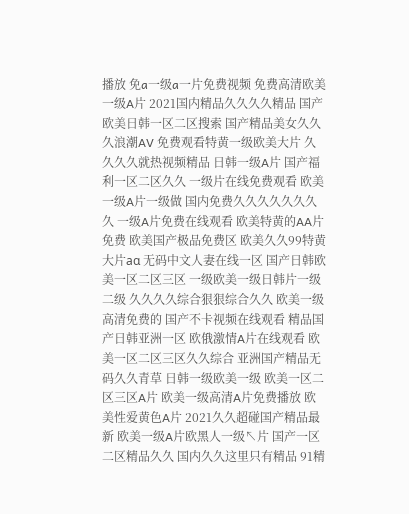播放 免a一级a一片免费视频 免费高清欧美一级A片 2021国内精品久久久久精品 国产欧美日韩一区二区搜索 国产精品美女久久久浪潮AV 免费观看特黄一级欧美大片 久久久久就热视频精品 日韩一级A片 国产福利一区二区久久 一级片在线免费观看 欧美一级A片一级做 国内免费久久久久久久久久 一级A片免费在线观看 欧美特黄的AA片免费 欧美国产极品免费区 欧美久久99特黄大片aα 无码中文人妻在线一区 国产日韩欧美一区二区三区 一级欧美一级日韩片一级二级 久久久久综合狠狠综合久久 欧美一级高清免费的 国产不卡视频在线观看 精品国产日韩亚洲一区 欧俄激情A片在线观看 欧美一区二区三区久久综合 亚洲国产精品无码久久青草 日韩一级欧美一级 欧美一区二区三区A片 欧美一级高清A片免费播放 欧美性爱黄色A片 2021久久超碰国产精品最新 欧美一级A片欧黑人一级↖片 国产一区二区精品久久 国内久久这里只有精品 91精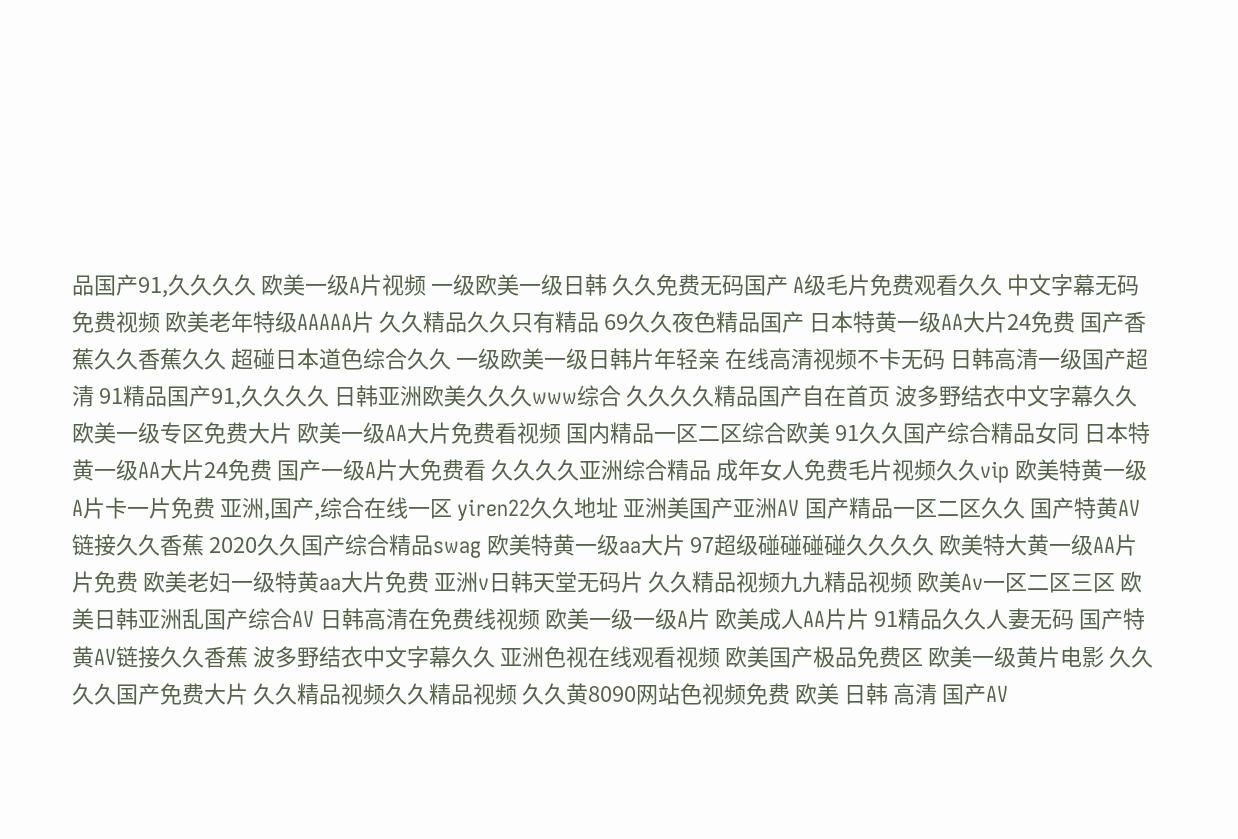品国产91,久久久久 欧美一级A片视频 一级欧美一级日韩 久久免费无码国产 A级毛片免费观看久久 中文字幕无码免费视频 欧美老年特级AAAAA片 久久精品久久只有精品 69久久夜色精品国产 日本特黄一级AA大片24免费 国产香蕉久久香蕉久久 超碰日本道色综合久久 一级欧美一级日韩片年轻亲 在线高清视频不卡无码 日韩高清一级国产超清 91精品国产91,久久久久 日韩亚洲欧美久久久www综合 久久久久精品国产自在首页 波多野结衣中文字幕久久 欧美一级专区免费大片 欧美一级AA大片免费看视频 国内精品一区二区综合欧美 91久久国产综合精品女同 日本特黄一级AA大片24免费 国产一级A片大免费看 久久久久亚洲综合精品 成年女人免费毛片视频久久vip 欧美特黄一级A片卡一片免费 亚洲,国产,综合在线一区 yiren22久久地址 亚洲美国产亚洲AV 国产精品一区二区久久 国产特黄AV链接久久香蕉 2020久久国产综合精品swag 欧美特黄一级aa大片 97超级碰碰碰碰久久久久 欧美特大黄一级AA片片免费 欧美老妇一级特黄aa大片免费 亚洲v日韩天堂无码片 久久精品视频九九精品视频 欧美Aⅴ一区二区三区 欧美日韩亚洲乱国产综合AⅤ 日韩高清在免费线视频 欧美一级一级A片 欧美成人AA片片 91精品久久人妻无码 国产特黄AV链接久久香蕉 波多野结衣中文字幕久久 亚洲色视在线观看视频 欧美国产极品免费区 欧美一级黄片电影 久久久久国产免费大片 久久精品视频久久精品视频 久久黄8090网站色视频免费 欧美 日韩 高清 国产AⅤ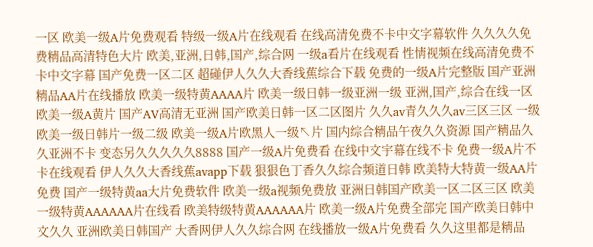一区 欧美一级A片免费观看 特级一级A片在线观看 在线高清免费不卡中文字幕软件 久久久久免费精品高清特色大片 欧美,亚洲,日韩,国产,综合网 一级a看片在线观看 性情视频在线高清免费不卡中文字幕 国产免费一区二区 超碰伊人久久大香线蕉综合下载 免费的一级A片完整版 国产亚洲精品AA片在线播放 欧美一级特黄AAAA片 欧美一级日韩一级亚洲一级 亚洲,国产,综合在线一区 欧美一级A黄片 国产AV高清无亚洲 国产欧美日韩一区二区图片 久久av青久久久av三区三区 一级欧美一级日韩片一级二级 欧美一级A片欧黑人一级↖片 国内综合精品午夜久久资源 国产精品久久亚洲不卡 变态另久久久久久8888 国产一级A片免费看 在线中文宇幕在线不卡 免费一级A片不卡在线观看 伊人久久大香线蕉avapp下载 狠狠色丁香久久综合频道日韩 欧美特大特黄一级AA片免费 国产一级特黄aa大片免费软件 欧美一级a视频免费放 亚洲日韩国产欧美一区二区三区 欧美一级特黄AAAAAA片在线看 欧美特级特黄AAAAAA片 欧美一级A片免费全部完 国产欧美日韩中文久久 亚洲欧美日韩国产 大香网伊人久久综合网 在线播放一级A片免费看 久久这里都是精品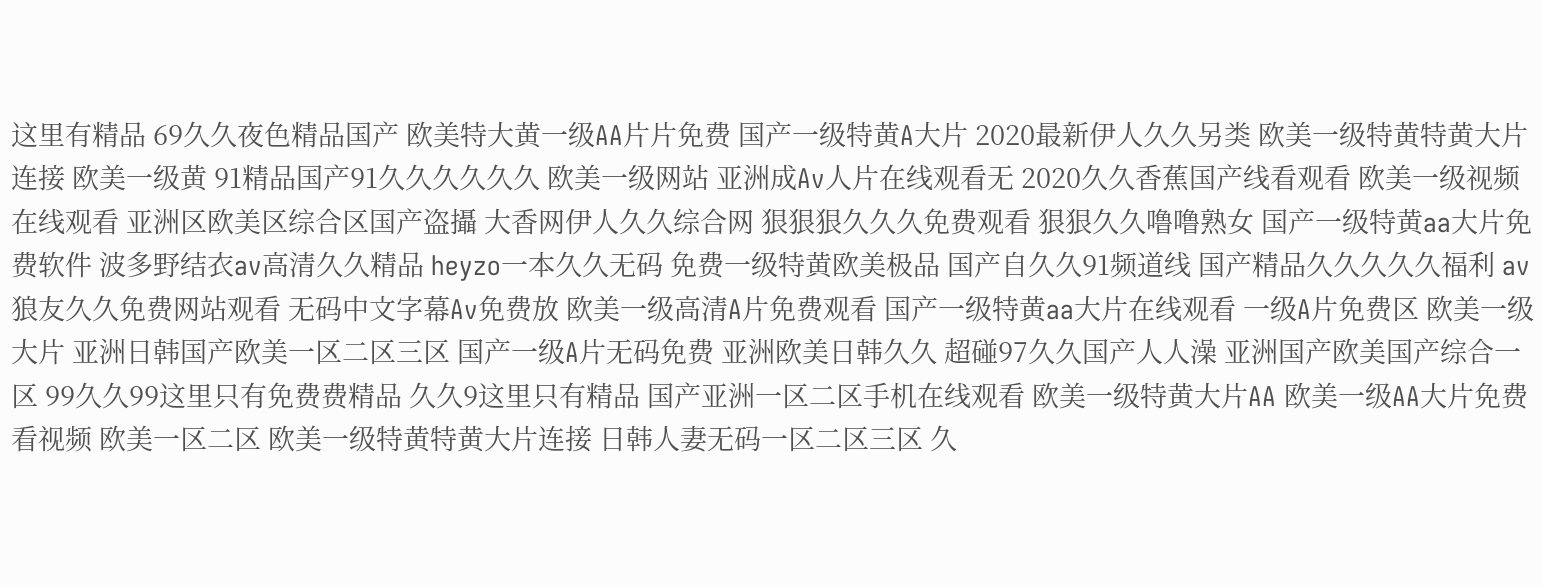这里有精品 69久久夜色精品国产 欧美特大黄一级AA片片免费 国产一级特黄A大片 2020最新伊人久久另类 欧美一级特黄特黄大片连接 欧美一级黄 91精品国产91久久久久久久 欧美一级网站 亚洲成Av人片在线观看无 2020久久香蕉国产线看观看 欧美一级视频在线观看 亚洲区欧美区综合区国产盗攝 大香网伊人久久综合网 狠狠狠久久久免费观看 狠狠久久噜噜熟女 国产一级特黄aa大片免费软件 波多野结衣av高清久久精品 heyzo一本久久无码 免费一级特黄欧美极品 国产自久久91频道线 国产精品久久久久久福利 av狼友久久免费网站观看 无码中文字幕Av免费放 欧美一级高清A片免费观看 国产一级特黄aa大片在线观看 一级A片免费区 欧美一级大片 亚洲日韩国产欧美一区二区三区 国产一级A片无码免费 亚洲欧美日韩久久 超碰97久久国产人人澡 亚洲国产欧美国产综合一区 99久久99这里只有免费费精品 久久9这里只有精品 国产亚洲一区二区手机在线观看 欧美一级特黄大片AA 欧美一级AA大片免费看视频 欧美一区二区 欧美一级特黄特黄大片连接 日韩人妻无码一区二区三区 久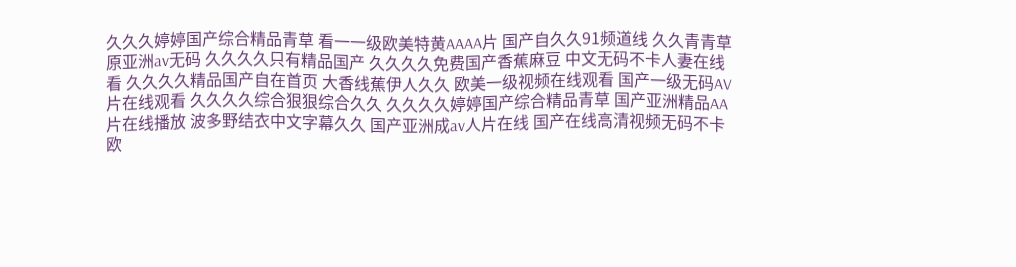久久久婷婷国产综合精品青草 看一一级欧美特黄AAAA片 国产自久久91频道线 久久青青草原亚洲av无码 久久久久只有精品国产 久久久久免费国产香蕉麻豆 中文无码不卡人妻在线看 久久久久精品国产自在首页 大香线蕉伊人久久 欧美一级视频在线观看 国产一级无码AV片在线观看 久久久久综合狠狠综合久久 久久久久婷婷国产综合精品青草 国产亚洲精品AA片在线播放 波多野结衣中文字幕久久 国产亚洲成av人片在线 国产在线高清视频无码不卡 欧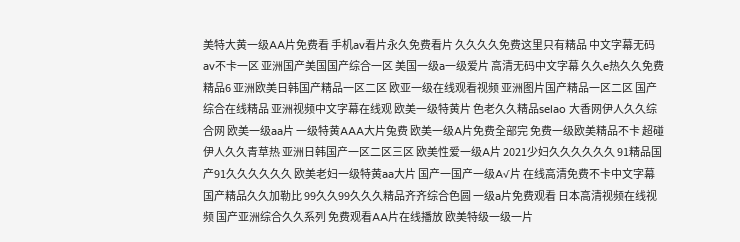美特大黄一级AA片免费看 手机av看片永久免费看片 久久久久免费这里只有精品 中文字幕无码av不卡一区 亚洲国产美国国产综合一区 美国一级a一级爱片 高清无码中文字幕 久久e热久久免费精品6 亚洲欧美日韩国产精品一区二区 欧亚一级在线观看视频 亚洲图片国产精品一区二区 国产综合在线精品 亚洲视频中文字幕在线观 欧美一级特黄片 色老久久精品selao 大香网伊人久久综合网 欧美一级aa片 一级特黄AAA大片兔费 欧美一级A片免费全部完 免费一级欧美精品不卡 超碰伊人久久青草热 亚洲日韩国产一区二区三区 欧美性爱一级A片 2021少妇久久久久久久 91精品国产91久久久久久久 欧美老妇一级特黄aa大片 国产一国产一级A√片 在线高清免费不卡中文字幕 国产精品久久加勒比 99久久99久久久精品齐齐综合色圆 一级a片免费观看 日本高清视频在线视频 国产亚洲综合久久系列 免费观看AA片在线播放 欧美特级一级一片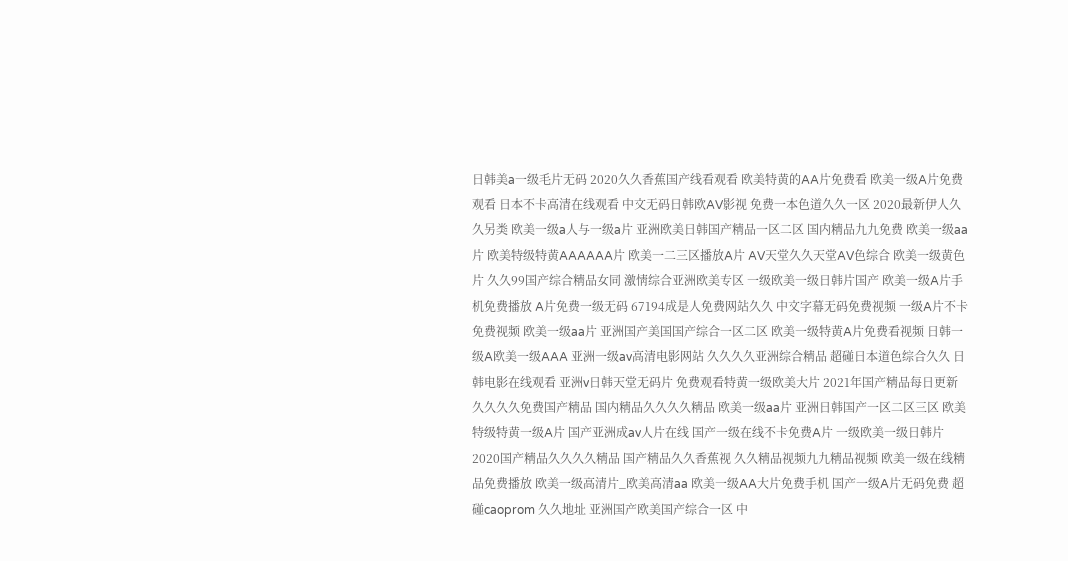日韩美a一级毛片无码 2020久久香蕉国产线看观看 欧美特黄的AA片免费看 欧美一级A片免费观看 日本不卡高清在线观看 中文无码日韩欧AV影视 免费一本色道久久一区 2020最新伊人久久另类 欧美一级a人与一级a片 亚洲欧美日韩国产精品一区二区 国内精品九九免费 欧美一级aa片 欧美特级特黄AAAAAA片 欧美一二三区播放A片 AV天堂久久天堂AV色综合 欧美一级黄色片 久久99国产综合精品女同 激情综合亚洲欧美专区 一级欧美一级日韩片国产 欧美一级A片手机免费播放 A片免费一级无码 67194成是人免费网站久久 中文字幕无码免费视频 一级A片不卡免费视频 欧美一级aa片 亚洲国产美国国产综合一区二区 欧美一级特黄A片免费看视频 日韩一级A欧美一级AAA 亚洲一级av高清电影网站 久久久久亚洲综合精品 超碰日本道色综合久久 日韩电影在线观看 亚洲v日韩天堂无码片 免费观看特黄一级欧美大片 2021年国产精品每日更新 久久久久免费国产精品 国内精品久久久久精品 欧美一级aa片 亚洲日韩国产一区二区三区 欧美特级特黄一级A片 国产亚洲成av人片在线 国产一级在线不卡免费A片 一级欧美一级日韩片 2020国产精品久久久久精品 国产精品久久香蕉视 久久精品视频九九精品视频 欧美一级在线精品免费播放 欧美一级高清片_欧美高清aa 欧美一级AA大片免费手机 国产一级A片无码免费 超碰caoprom 久久地址 亚洲国产欧美国产综合一区 中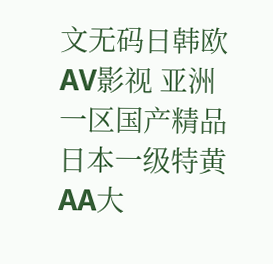文无码日韩欧AV影视 亚洲一区国产精品 日本一级特黄AA大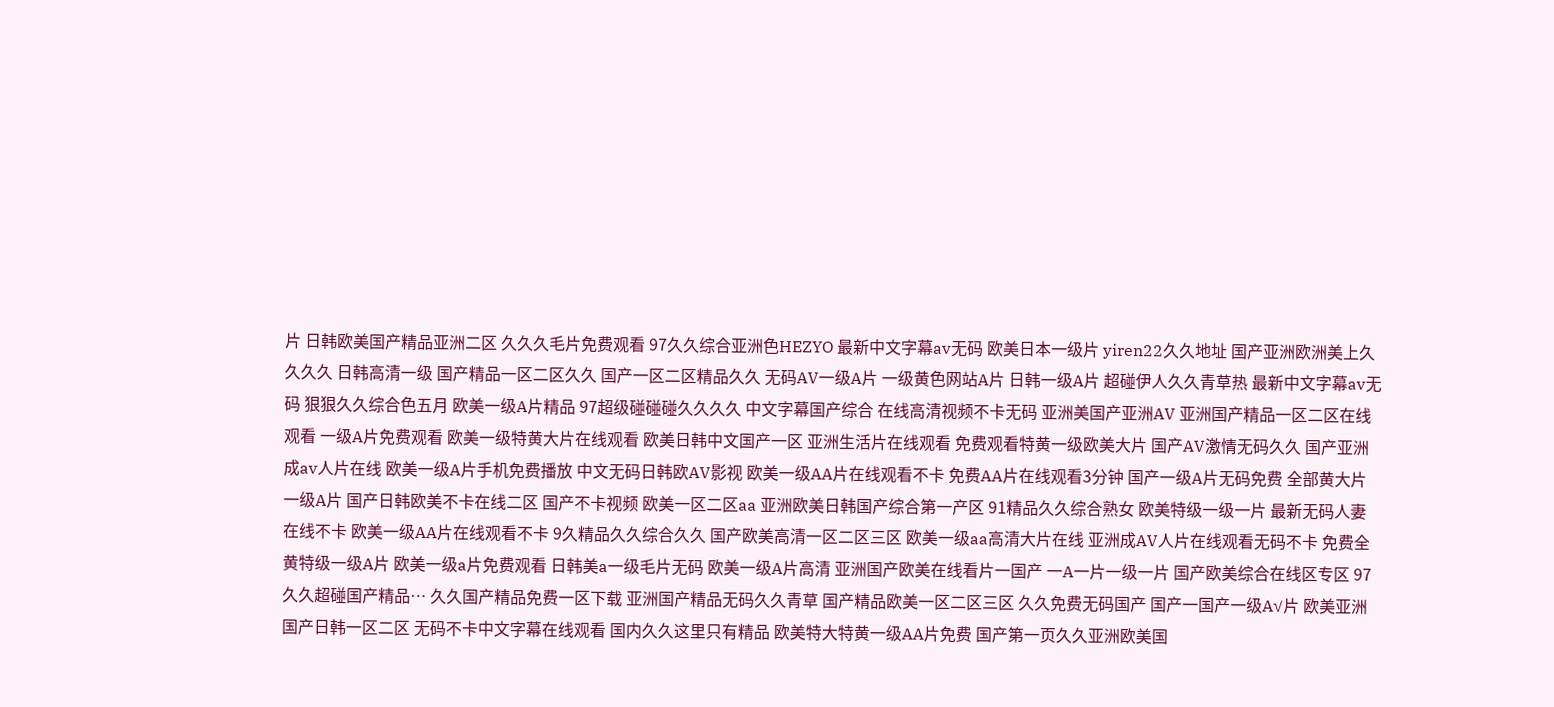片 日韩欧美国产精品亚洲二区 久久久毛片免费观看 97久久综合亚洲色HEZYO 最新中文字幕av无码 欧美日本一级片 yiren22久久地址 国产亚洲欧洲美上久久久久 日韩高清一级 国产精品一区二区久久 国产一区二区精品久久 无码AV一级A片 一级黄色网站A片 日韩一级A片 超碰伊人久久青草热 最新中文字幕av无码 狠狠久久综合色五月 欧美一级A片精品 97超级碰碰碰久久久久 中文字幕国产综合 在线高清视频不卡无码 亚洲美国产亚洲AV 亚洲国产精品一区二区在线观看 一级A片免费观看 欧美一级特黄大片在线观看 欧美日韩中文国产一区 亚洲生活片在线观看 免费观看特黄一级欧美大片 国产AV激情无码久久 国产亚洲成av人片在线 欧美一级A片手机免费播放 中文无码日韩欧AV影视 欧美一级AA片在线观看不卡 免费AA片在线观看3分钟 国产一级A片无码免费 全部黄大片一级A片 国产日韩欧美不卡在线二区 国产不卡视频 欧美一区二区aa 亚洲欧美日韩国产综合第一产区 91精品久久综合熟女 欧美特级一级一片 最新无码人妻在线不卡 欧美一级AA片在线观看不卡 9久精品久久综合久久 国产欧美高清一区二区三区 欧美一级aa高清大片在线 亚洲成AV人片在线观看无码不卡 免费全黄特级一级A片 欧美一级a片免费观看 日韩美a一级毛片无码 欧美一级A片高清 亚洲国产欧美在线看片一国产 一A一片一级一片 国产欧美综合在线区专区 97久久超碰国产精品… 久久国产精品免费一区下载 亚洲国产精品无码久久青草 国产精品欧美一区二区三区 久久免费无码国产 国产一国产一级A√片 欧美亚洲国产日韩一区二区 无码不卡中文字幕在线观看 国内久久这里只有精品 欧美特大特黄一级AA片免费 国产第一页久久亚洲欧美国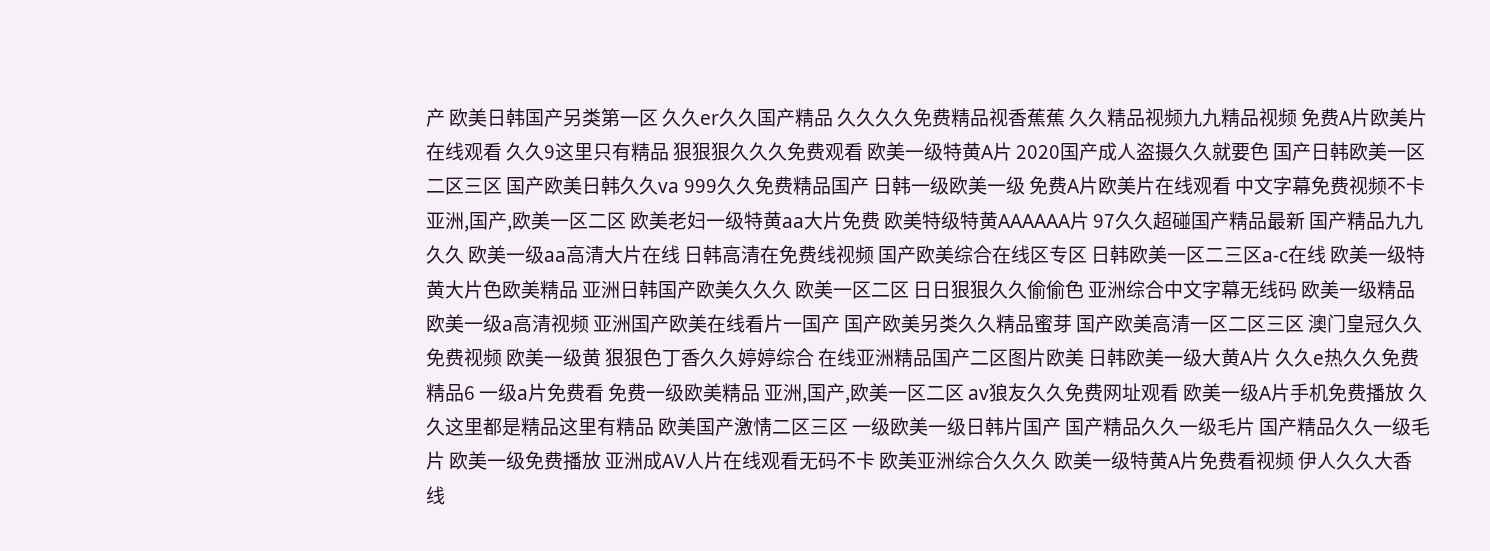产 欧美日韩国产另类第一区 久久er久久国产精品 久久久久免费精品视香蕉蕉 久久精品视频九九精品视频 免费A片欧美片在线观看 久久9这里只有精品 狠狠狠久久久免费观看 欧美一级特黄A片 2020国产成人盗摄久久就要色 国产日韩欧美一区二区三区 国产欧美日韩久久va 999久久免费精品国产 日韩一级欧美一级 免费A片欧美片在线观看 中文字幕免费视频不卡 亚洲,国产,欧美一区二区 欧美老妇一级特黄aa大片免费 欧美特级特黄AAAAAA片 97久久超碰国产精品最新 国产精品九九久久 欧美一级aa高清大片在线 日韩高清在免费线视频 国产欧美综合在线区专区 日韩欧美一区二三区a-c在线 欧美一级特黄大片色欧美精品 亚洲日韩国产欧美久久久 欧美一区二区 日日狠狠久久偷偷色 亚洲综合中文字幕无线码 欧美一级精品 欧美一级a高清视频 亚洲国产欧美在线看片一国产 国产欧美另类久久精品蜜芽 国产欧美高清一区二区三区 澳门皇冠久久免费视频 欧美一级黄 狠狠色丁香久久婷婷综合 在线亚洲精品国产二区图片欧美 日韩欧美一级大黄A片 久久e热久久免费精品6 一级a片免费看 免费一级欧美精品 亚洲,国产,欧美一区二区 av狼友久久免费网址观看 欧美一级A片手机免费播放 久久这里都是精品这里有精品 欧美国产激情二区三区 一级欧美一级日韩片国产 国产精品久久一级毛片 国产精品久久一级毛片 欧美一级免费播放 亚洲成AV人片在线观看无码不卡 欧美亚洲综合久久久 欧美一级特黄A片免费看视频 伊人久久大香线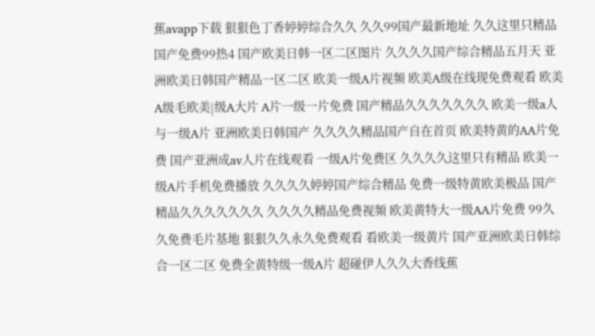蕉avapp下载 狠狠色丁香婷婷综合久久 久久99国产最新地址 久久这里只精品国产免费99热4 国产欧美日韩一区二区图片 久久久久国产综合精品五月天 亚洲欧美日韩国产精品一区二区 欧美一级A片视频 欧美A级在线现免费观看 欧美A级毛欧美|级A大片 A片一级一片免费 国产精品久久久久久久久 欧美一级a人与一级A片 亚洲欧美日韩国产 久久久久精品国产自在首页 欧美特黄的AA片免费 国产亚洲成av人片在线观看 一级A片免费区 久久久久这里只有精品 欧美一级A片手机免费播放 久久久久婷婷国产综合精品 免费一级特黄欧美极品 国产精品久久久久久久久 久久久久精品免费视频 欧美黄特大一级AA片免费 99久久免费毛片基地 狠狠久久永久免费观看 看欧美一级黄片 国产亚洲欧美日韩综合一区二区 免费全黄特级一级A片 超碰伊人久久大香线蕉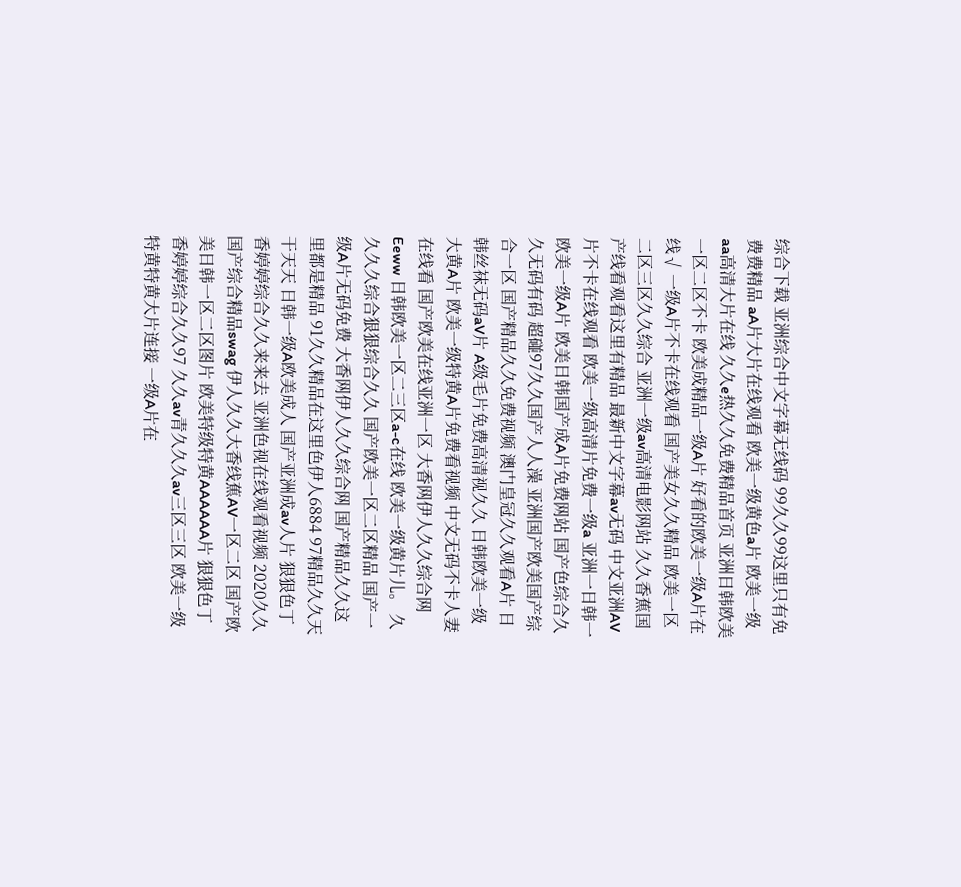综合下载 亚洲综合中文字幕无线码 99久久99这里只有免费费精品 aA片大片在线观看 欧美一级黄色a片 欧美一级aa高清大片在线 久久e热久久免费精品首页 亚洲日韩欧美一区二区不卡 欧美成精品一级A片 好看的欧美一级A片在线√ 一级A片不卡在线观看 国产美女久久精品 欧美一区二区三区久久综合 亚洲一级av高清电影网站 久久香蕉国产线看观看这里有精品 最新中文字幕av无码 中文亚洲AV片不卡在线观看 欧美一级高清片免费一级a 亚洲一日韩一欧美一级A片 欧美日韩国产成A片免费网站 国产色综合久久无码有码 超碰97久久国产人人澡 亚洲国产欧美国产综合一区 国产精品久久免费视频 澳门皇冠久久观看A片 日韩丝袜无码aV片 A级毛片免费高清视久久 日韩欧美一级大黄A片 欧美一级特黄A片免费看视频 中文无码不卡人妻在线看 国产欧美在线亚洲一区 大香网伊人久久综合网Eeww 日韩欧美一区二三区a-c在线 欧美一级黄片儿。 久久久久综合狠狠综合久久 国产欧美一区二区精品 国产一级A片无码免费 大香网伊人久久综合网 国产精品久久这里都是精品 91久久精品在这里色伊人6884 97精品久久天干天天 日韩一级A欧美成人 国产亚洲成av人片 狠狠色丁香婷婷综合久久来来去 亚洲色视在线观看视频 2020久久国产综合精品swag 伊人久久大香线蕉AV一区二区 国产欧美日韩一区二区图片 欧美特级特黄AAAAAA片 狠狠色丁香婷婷综合久久97 久久av青久久久av三区三区 欧美一级特黄特黄大片连接 一级A片在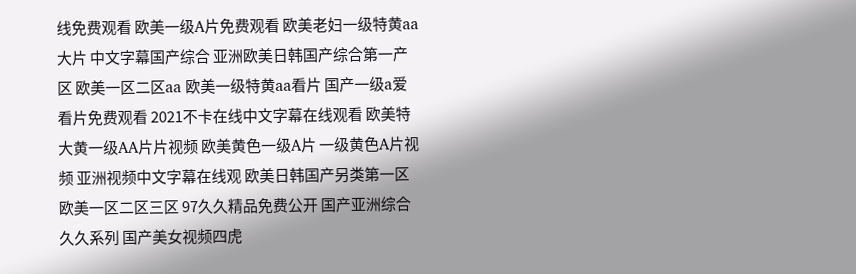线免费观看 欧美一级A片免费观看 欧美老妇一级特黄aa大片 中文字幕国产综合 亚洲欧美日韩国产综合第一产区 欧美一区二区aa 欧美一级特黄aa看片 国产一级a爱看片免费观看 2021不卡在线中文字幕在线观看 欧美特大黄一级AA片片视频 欧美黄色一级A片 一级黄色A片视频 亚洲视频中文字幕在线观 欧美日韩国产另类第一区 欧美一区二区三区 97久久精品免费公开 国产亚洲综合久久系列 国产美女视频四虎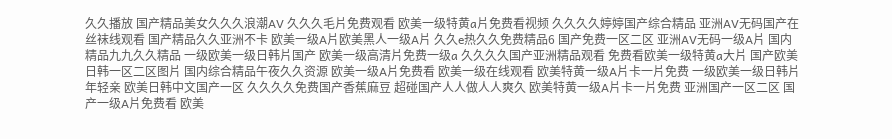久久播放 国产精品美女久久久浪潮AV 久久久毛片免费观看 欧美一级特黄a片免费看视频 久久久久婷婷国产综合精品 亚洲AV无码国产在丝袜线观看 国产精品久久亚洲不卡 欧美一级A片欧美黑人一级A片 久久e热久久免费精品6 国产免费一区二区 亚洲AV无码一级A片 国内精品九九久久精品 一级欧美一级日韩片国产 欧美一级高清片免费一级a 久久久久国产亚洲精品观看 免费看欧美一级特黄a大片 国产欧美日韩一区二区图片 国内综合精品午夜久久资源 欧美一级A片免费看 欧美一级在线观看 欧美特黄一级A片卡一片免费 一级欧美一级日韩片年轻亲 欧美日韩中文国产一区 久久久久免费国产香蕉麻豆 超碰国产人人做人人爽久 欧美特黄一级A片卡一片免费 亚洲国产一区二区 国产一级A片免费看 欧美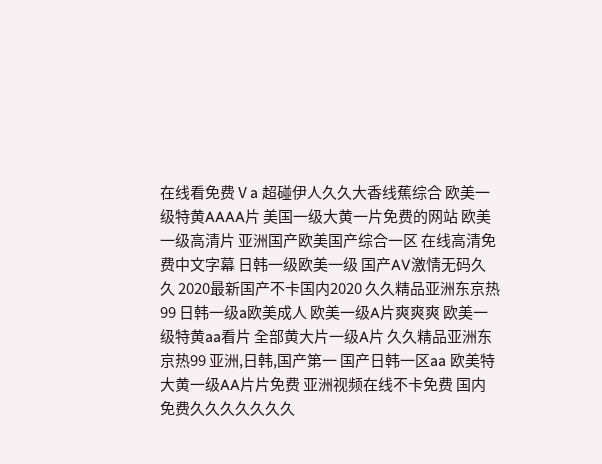在线看免费Ⅴa 超碰伊人久久大香线蕉综合 欧美一级特黄AAAA片 美国一级大黄一片免费的网站 欧美一级高清片 亚洲国产欧美国产综合一区 在线高清免费中文字幕 日韩一级欧美一级 国产AV激情无码久久 2020最新国产不卡国内2020 久久精品亚洲东京热99 日韩一级a欧美成人 欧美一级A片爽爽爽 欧美一级特黄aa看片 全部黄大片一级A片 久久精品亚洲东京热99 亚洲,日韩,国产第一 国产日韩一区aa 欧美特大黄一级AA片片免费 亚洲视频在线不卡免费 国内免费久久久久久久久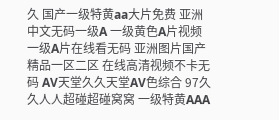久 国产一级特黄aa大片免费 亚洲中文无码一级A 一级黄色A片视频 一级A片在线看无码 亚洲图片国产精品一区二区 在线高清视频不卡无码 AV天堂久久天堂AV色综合 97久久人人超碰超碰窝窝 一级特黄AAA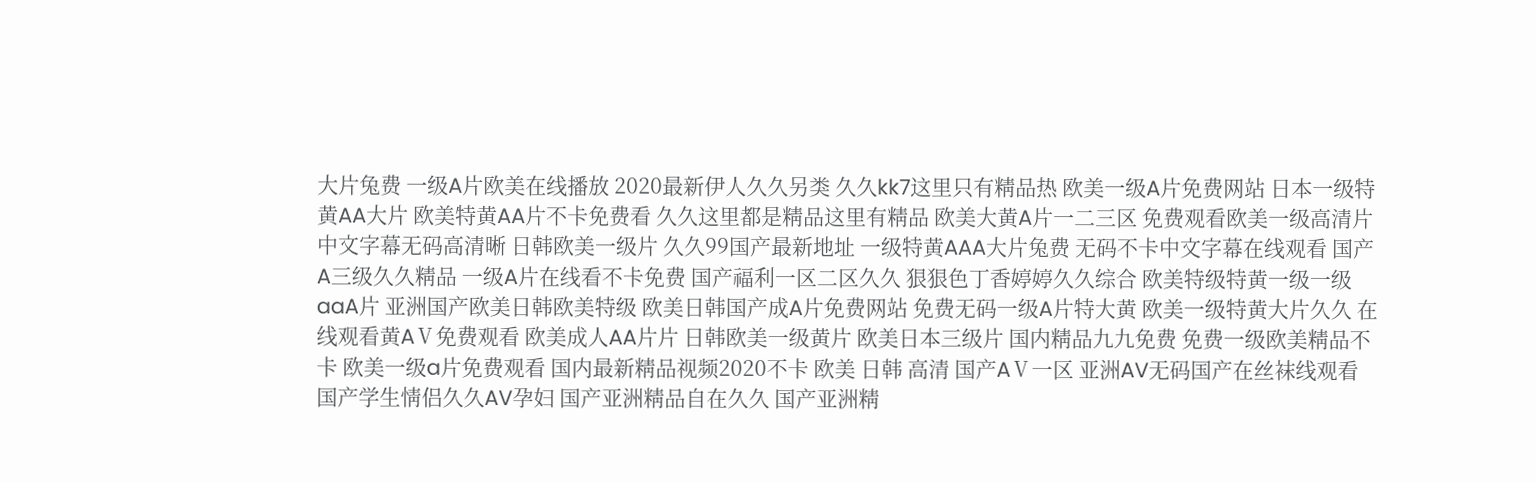大片兔费 一级A片欧美在线播放 2020最新伊人久久另类 久久kk7这里只有精品热 欧美一级A片免费网站 日本一级特黄AA大片 欧美特黄AA片不卡免费看 久久这里都是精品这里有精品 欧美大黄A片一二三区 免费观看欧美一级高清片 中文字幕无码高清晰 日韩欧美一级片 久久99国产最新地址 一级特黄AAA大片兔费 无码不卡中文字幕在线观看 国产A三级久久精品 一级A片在线看不卡免费 国产福利一区二区久久 狠狠色丁香婷婷久久综合 欧美特级特黄一级一级aaA片 亚洲国产欧美日韩欧美特级 欧美日韩国产成A片免费网站 免费无码一级A片特大黄 欧美一级特黄大片久久 在线观看黄AⅤ免费观看 欧美成人AA片片 日韩欧美一级黄片 欧美日本三级片 国内精品九九免费 免费一级欧美精品不卡 欧美一级a片免费观看 国内最新精品视频2020不卡 欧美 日韩 高清 国产AⅤ一区 亚洲AV无码国产在丝袜线观看 国产学生情侣久久AV孕妇 国产亚洲精品自在久久 国产亚洲精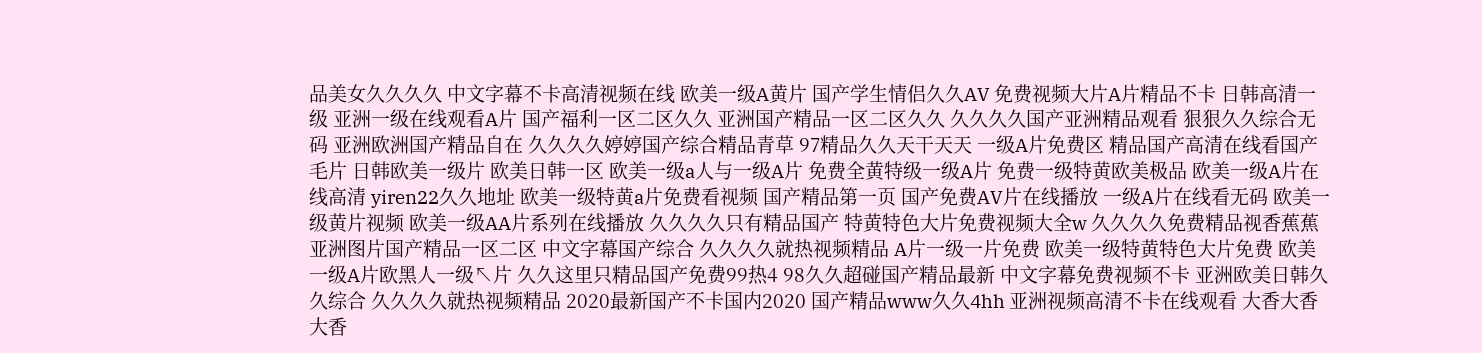品美女久久久久 中文字幕不卡高清视频在线 欧美一级A黄片 国产学生情侣久久AV 免费视频大片A片精品不卡 日韩高清一级 亚洲一级在线观看A片 国产福利一区二区久久 亚洲国产精品一区二区久久 久久久久国产亚洲精品观看 狠狠久久综合无码 亚洲欧洲国产精品自在 久久久久婷婷国产综合精品青草 97精品久久天干天天 一级A片免费区 精品国产高清在线看国产毛片 日韩欧美一级片 欧美日韩一区 欧美一级a人与一级A片 免费全黄特级一级A片 免费一级特黄欧美极品 欧美一级A片在线高清 yiren22久久地址 欧美一级特黄a片免费看视频 国产精品第一页 国产免费AV片在线播放 一级A片在线看无码 欧美一级黄片视频 欧美一级AA片系列在线播放 久久久久只有精品国产 特黄特色大片免费视频大全w 久久久久免费精品视香蕉蕉 亚洲图片国产精品一区二区 中文字幕国产综合 久久久久就热视频精品 A片一级一片免费 欧美一级特黄特色大片免费 欧美一级A片欧黑人一级↖片 久久这里只精品国产免费99热4 98久久超碰国产精品最新 中文字幕免费视频不卡 亚洲欧美日韩久久综合 久久久久就热视频精品 2020最新国产不卡国内2020 国产精品www久久4hh 亚洲视频高清不卡在线观看 大香大香大香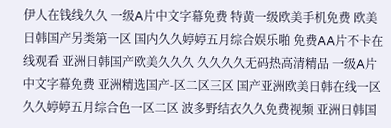伊人在钱线久久 一级A片中文字幕免费 特黄一级欧美手机免费 欧美日韩国产另类第一区 国内久久婷婷五月综合娱乐啪 免费AA片不卡在线观看 亚洲日韩国产欧美久久久 久久久久无码热高清精品 一级A片中文字幕免费 亚洲精选国产-区二区三区 国产亚洲欧美日韩在线一区 久久婷婷五月综合色一区二区 波多野结衣久久免费视频 亚洲日韩国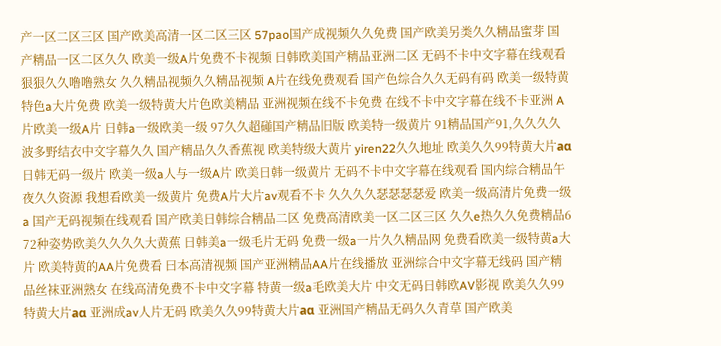产一区二区三区 国产欧美高清一区二区三区 57pao国产成视频久久免费 国产欧美另类久久精品蜜芽 国产精品一区二区久久 欧美一级A片免费不卡视频 日韩欧美国产精品亚洲二区 无码不卡中文字幕在线观看 狠狠久久噜噜熟女 久久精品视频久久精品视频 A片在线免费观看 国产色综合久久无码有码 欧美一级特黄特色a大片免费 欧美一级特黄大片色欧美精品 亚洲视频在线不卡免费 在线不卡中文字幕在线不卡亚洲 A片欧美一级A片 日韩a一级欧美一级 97久久超碰国产精品旧版 欧美特一级黄片 91精品国产91,久久久久 波多野结衣中文字幕久久 国产精品久久香蕉视 欧美特级大黄片 yiren22久久地址 欧美久久99特黄大片aα 日韩无码一级片 欧美一级a人与一级A片 欧美日韩一级黄片 无码不卡中文字幕在线观看 国内综合精品午夜久久资源 我想看欧美一级黄片 免费A片大片av观看不卡 久久久久瑟瑟瑟瑟爱 欧美一级高清片免费一级a 国产无码视频在线观看 国产欧美日韩综合精品二区 免费高清欧美一区二区三区 久久e热久久免费精品6 72种姿势欧美久久久久大黄蕉 日韩美a一级毛片无码 免费一级a一片久久精品网 免费看欧美一级特黄a大片 欧美特黄的AA片免费看 曰本高清视频 国产亚洲精品AA片在线播放 亚洲综合中文字幕无线码 国产精品丝袜亚洲熟女 在线高清免费不卡中文字幕 特黄一级a毛欧美大片 中文无码日韩欧AV影视 欧美久久99特黄大片aα 亚洲成av人片无码 欧美久久99特黄大片aα 亚洲国产精品无码久久青草 国产欧美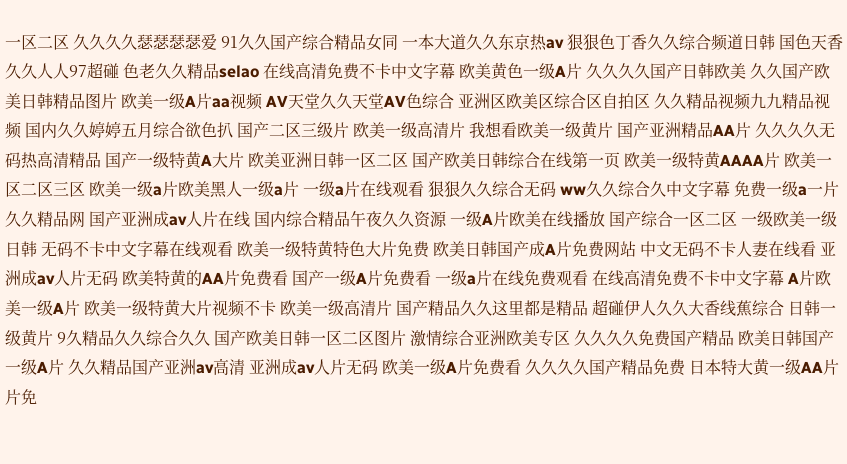一区二区 久久久久瑟瑟瑟瑟爱 91久久国产综合精品女同 一本大道久久东京热av 狠狠色丁香久久综合频道日韩 国色天香久久人人97超碰 色老久久精品selao 在线高清免费不卡中文字幕 欧美黄色一级A片 久久久久国产日韩欧美 久久国产欧美日韩精品图片 欧美一级A片aa视频 AV天堂久久天堂AV色综合 亚洲区欧美区综合区自拍区 久久精品视频九九精品视频 国内久久婷婷五月综合欲色扒 国产二区三级片 欧美一级高清片 我想看欧美一级黄片 国产亚洲精品AA片 久久久久无码热高清精品 国产一级特黄A大片 欧美亚洲日韩一区二区 国产欧美日韩综合在线第一页 欧美一级特黄AAAA片 欧美一区二区三区 欧美一级a片欧美黑人一级a片 一级a片在线观看 狠狠久久综合无码 ww久久综合久中文字幕 免费一级a一片久久精品网 国产亚洲成av人片在线 国内综合精品午夜久久资源 一级A片欧美在线播放 国产综合一区二区 一级欧美一级日韩 无码不卡中文字幕在线观看 欧美一级特黄特色大片免费 欧美日韩国产成A片免费网站 中文无码不卡人妻在线看 亚洲成av人片无码 欧美特黄的AA片免费看 国产一级A片免费看 一级a片在线免费观看 在线高清免费不卡中文字幕 A片欧美一级A片 欧美一级特黄大片视频不卡 欧美一级高清片 国产精品久久这里都是精品 超碰伊人久久大香线蕉综合 日韩一级黄片 9久精品久久综合久久 国产欧美日韩一区二区图片 激情综合亚洲欧美专区 久久久久免费国产精品 欧美日韩国产一级A片 久久精品国产亚洲av高清 亚洲成av人片无码 欧美一级A片免费看 久久久久国产精品免费 日本特大黄一级AA片片免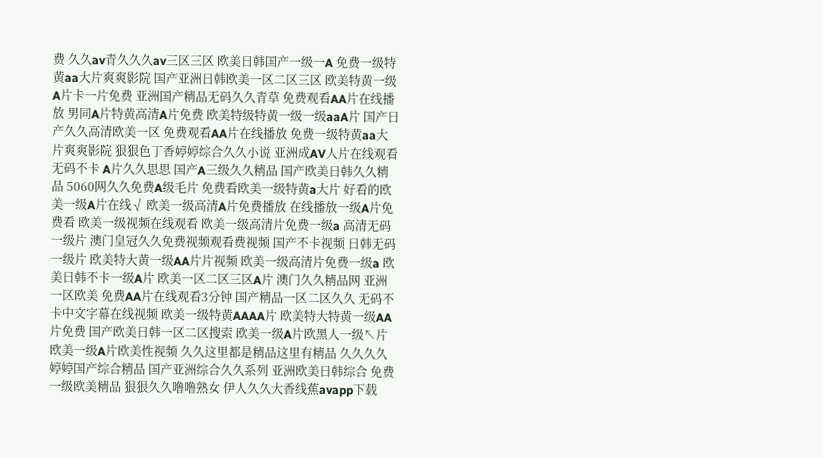费 久久av青久久久av三区三区 欧美日韩国产一级一A 免费一级特黄aa大片爽爽影院 国产亚洲日韩欧美一区二区三区 欧美特黄一级A片卡一片免费 亚洲国产精品无码久久青草 免费观看AA片在线播放 男同A片特黄高清A片免费 欧美特级特黄一级一级aaA片 国产日产久久高清欧美一区 免费观看AA片在线播放 免费一级特黄aa大片爽爽影院 狠狠色丁香婷婷综合久久小说 亚洲成AV人片在线观看无码不卡 A片久久思思 国产A三级久久精品 国产欧美日韩久久精品 5060网久久免费A级毛片 免费看欧美一级特黄a大片 好看的欧美一级A片在线√ 欧美一级高清A片免费播放 在线播放一级A片免费看 欧美一级视频在线观看 欧美一级高清片免费一级a 高清无码一级片 澳门皇冠久久免费视频观看费视频 国产不卡视频 日韩无码一级片 欧美特大黄一级AA片片视频 欧美一级高清片免费一级a 欧美日韩不卡一级A片 欧美一区二区三区A片 澳门久久精品网 亚洲一区欧美 免费AA片在线观看3分钟 国产精品一区二区久久 无码不卡中文字幕在线视频 欧美一级特黄AAAA片 欧美特大特黄一级AA片免费 国产欧美日韩一区二区搜索 欧美一级A片欧黑人一级↖片 欧美一级A片欧美性视频 久久这里都是精品这里有精品 久久久久婷婷国产综合精品 国产亚洲综合久久系列 亚洲欧美日韩综合 免费一级欧美精品 狠狠久久噜噜熟女 伊人久久大香线蕉avapp下载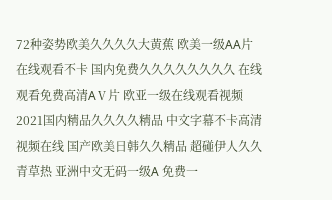72种姿势欧美久久久久大黄蕉 欧美一级AA片在线观看不卡 国内免费久久久久久久久久 在线观看免费高清AⅤ片 欧亚一级在线观看视频 2021国内精品久久久久精品 中文字幕不卡高清视频在线 国产欧美日韩久久精品 超碰伊人久久青草热 亚洲中文无码一级A 免费一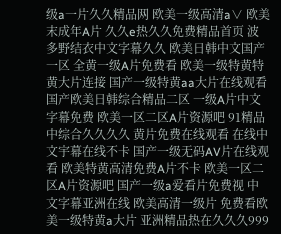级a一片久久精品网 欧美一级高清a∨ 欧美末成年A片 久久e热久久免费精品首页 波多野结衣中文字幕久久 欧美日韩中文国产一区 全黄一级A片免费看 欧美一级特黄特黄大片连接 国产一级特黄aa大片在线观看 国产欧美日韩综合精品二区 一级A片中文字幕免费 欧美一区二区A片资源吧 91精品中综合久久久久 黄片免费在线观看 在线中文宇幕在线不卡 国产一级无码AV片在线观看 欧美特黄高清免费A片不卡 欧美一区二区A片资源吧 国产一级a爱看片免费视 中文字幕亚洲在线 欧美高清一级片 免费看欧美一级特黄a大片 亚洲精品热在久久久999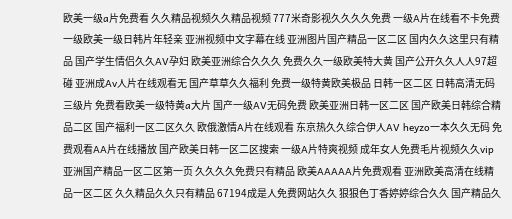欧美一级a片免费看 久久精品视频久久精品视频 777米奇影视久久久久免费 一级A片在线看不卡免费 一级欧美一级日韩片年轻亲 亚洲视频中文字幕在线 亚洲图片国产精品一区二区 国内久久这里只有精品 国产学生情侣久久AV孕妇 欧美亚洲综合久久久 免费久久一级欧美特大黄 国产公开久久人人97超碰 亚洲成Av人片在线观看无 国产草草久久福利 免费一级特黄欧美极品 日韩一区二区 日韩高清无码三级片 免费看欧美一级特黄a大片 国产一级AV无码免费 欧美亚洲日韩一区二区 国产欧美日韩综合精品二区 国产福利一区二区久久 欧俄激情A片在线观看 东京热久久综合伊人AV heyzo一本久久无码 免费观看AA片在线播放 国产欧美日韩一区二区搜索 一级A片特爽视频 成年女人免费毛片视频久久vip 亚洲国产精品一区二区第一页 久久久久免费只有精品 欧美AAAAA片免费观看 亚洲欧美高清在线精品一区二区 久久精品久久只有精品 67194成是人免费网站久久 狠狠色丁香婷婷综合久久 国产精品久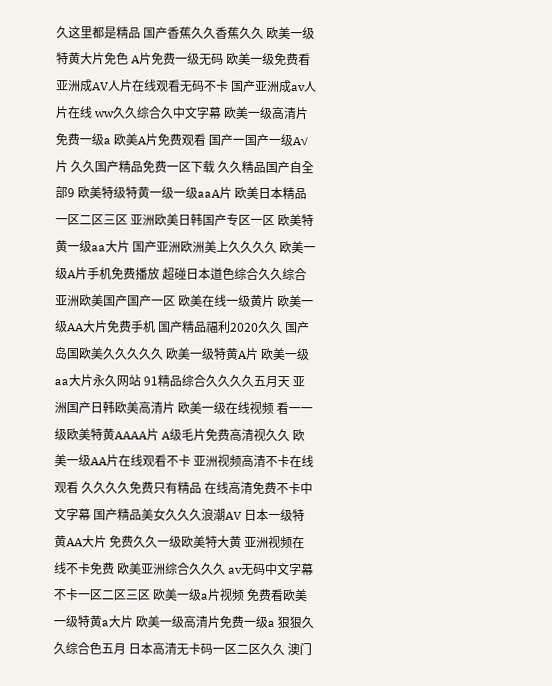久这里都是精品 国产香蕉久久香蕉久久 欧美一级特黄大片免色 A片免费一级无码 欧美一级免费看 亚洲成AV人片在线观看无码不卡 国产亚洲成av人片在线 ww久久综合久中文字幕 欧美一级高清片免费一级a 欧美A片免费观看 国产一国产一级A√片 久久国产精品免费一区下载 久久精品国产自全部9 欧美特级特黄一级一级aaA片 欧美日本精品一区二区三区 亚洲欧美日韩国产专区一区 欧美特黄一级aa大片 国产亚洲欧洲美上久久久久 欧美一级A片手机免费播放 超碰日本道色综合久久综合 亚洲欧美国产国产一区 欧美在线一级黄片 欧美一级AA大片免费手机 国产精品福利2020久久 国产岛国欧美久久久久久 欧美一级特黄A片 欧美一级aa大片永久网站 91精品综合久久久久五月天 亚洲国产日韩欧美高清片 欧美一级在线视频 看一一级欧美特黄AAAA片 A级毛片免费高清视久久 欧美一级AA片在线观看不卡 亚洲视频高清不卡在线观看 久久久久免费只有精品 在线高清免费不卡中文字幕 国产精品美女久久久浪潮AV 日本一级特黄AA大片 免费久久一级欧美特大黄 亚洲视频在线不卡免费 欧美亚洲综合久久久 av无码中文字幕不卡一区二区三区 欧美一级a片视频 免费看欧美一级特黄a大片 欧美一级高清片免费一级a 狠狠久久综合色五月 日本高清无卡码一区二区久久 澳门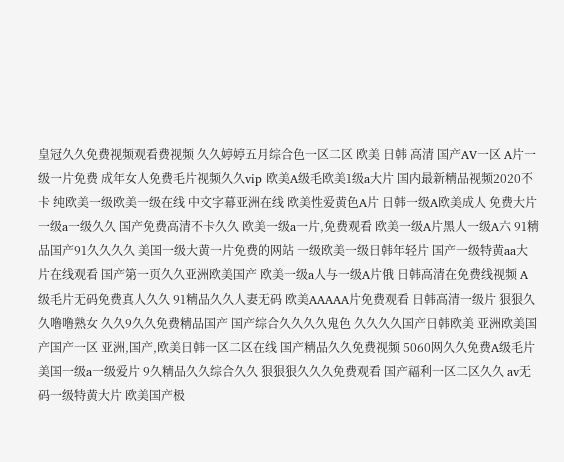皇冠久久免费视频观看费视频 久久婷婷五月综合色一区二区 欧美 日韩 高清 国产AⅤ一区 A片一级一片免费 成年女人免费毛片视频久久vip 欧美A级毛欧美1级a大片 国内最新精品视频2020不卡 纯欧美一级欧美一级在线 中文字幕亚洲在线 欧美性爱黄色A片 日韩一级A欧美成人 免费大片一级a一级久久 国产免费高清不卡久久 欧美一级a一片,免费观看 欧美一级A片黑人一级A六 91精品国产91久久久久 美国一级大黄一片免费的网站 一级欧美一级日韩年轻片 国产一级特黄aa大片在线观看 国产第一页久久亚洲欧美国产 欧美一级a人与一级A片俄 日韩高清在免费线视频 A级毛片无码免费真人久久 91精品久久人妻无码 欧美AAAAA片免费观看 日韩高清一级片 狠狠久久噜噜熟女 久久9久久免费精品国产 国产综合久久久久鬼色 久久久久国产日韩欧美 亚洲欧美国产国产一区 亚洲,国产,欧美日韩一区二区在线 国产精品久久免费视频 5060网久久免费A级毛片 美国一级a一级爱片 9久精品久久综合久久 狠狠狠久久久免费观看 国产福利一区二区久久 av无码一级特黄大片 欧美国产极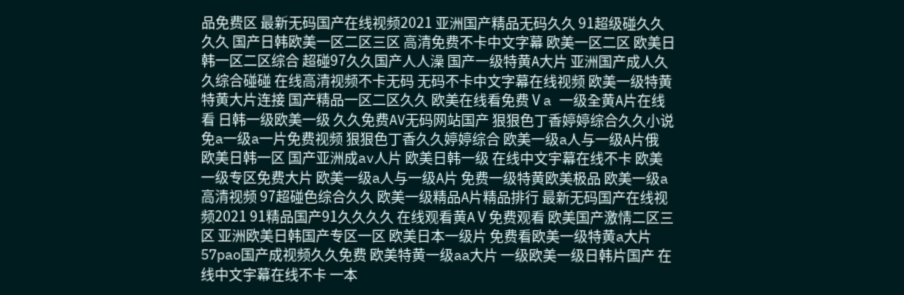品免费区 最新无码国产在线视频2021 亚洲国产精品无码久久 91超级碰久久久久 国产日韩欧美一区二区三区 高清免费不卡中文字幕 欧美一区二区 欧美日韩一区二区综合 超碰97久久国产人人澡 国产一级特黄A大片 亚洲国产成人久久综合碰碰 在线高清视频不卡无码 无码不卡中文字幕在线视频 欧美一级特黄特黄大片连接 国产精品一区二区久久 欧美在线看免费Ⅴa 一级全黄A片在线看 日韩一级欧美一级 久久免费AV无码网站国产 狠狠色丁香婷婷综合久久小说 免a一级a一片免费视频 狠狠色丁香久久婷婷综合 欧美一级a人与一级A片俄 欧美日韩一区 国产亚洲成av人片 欧美日韩一级 在线中文宇幕在线不卡 欧美一级专区免费大片 欧美一级a人与一级A片 免费一级特黄欧美极品 欧美一级a高清视频 97超碰色综合久久 欧美一级精品A片精品排行 最新无码国产在线视频2021 91精品国产91久久久久 在线观看黄AⅤ免费观看 欧美国产激情二区三区 亚洲欧美日韩国产专区一区 欧美日本一级片 免费看欧美一级特黄a大片 57pao国产成视频久久免费 欧美特黄一级aa大片 一级欧美一级日韩片国产 在线中文宇幕在线不卡 一本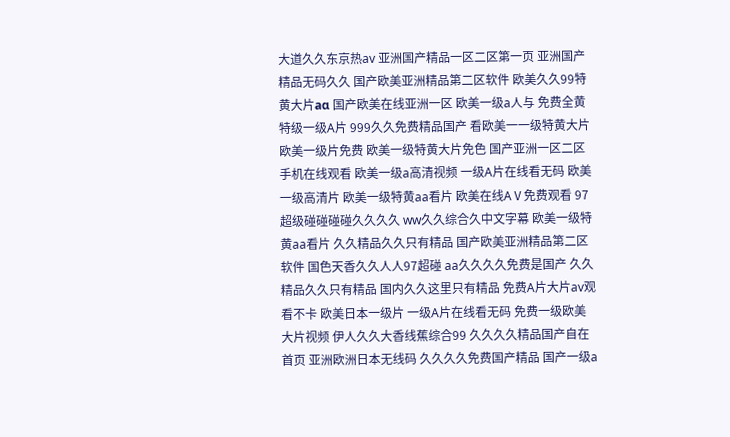大道久久东京热av 亚洲国产精品一区二区第一页 亚洲国产精品无码久久 国产欧美亚洲精品第二区软件 欧美久久99特黄大片aα 国产欧美在线亚洲一区 欧美一级a人与 免费全黄特级一级A片 999久久免费精品国产 看欧美一一级特黄大片 欧美一级片免费 欧美一级特黄大片免色 国产亚洲一区二区手机在线观看 欧美一级a高清视频 一级A片在线看无码 欧美一级高清片 欧美一级特黄aa看片 欧美在线AⅤ免费观看 97超级碰碰碰碰久久久久 ww久久综合久中文字幕 欧美一级特黄aa看片 久久精品久久只有精品 国产欧美亚洲精品第二区软件 国色天香久久人人97超碰 aa久久久久免费是国产 久久精品久久只有精品 国内久久这里只有精品 免费A片大片av观看不卡 欧美日本一级片 一级A片在线看无码 免费一级欧美大片视频 伊人久久大香线蕉综合99 久久久久精品国产自在首页 亚洲欧洲日本无线码 久久久久免费国产精品 国产一级a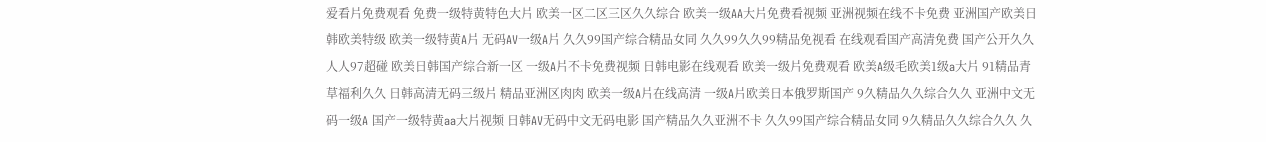爱看片免费观看 免费一级特黄特色大片 欧美一区二区三区久久综合 欧美一级AA大片免费看视频 亚洲视频在线不卡免费 亚洲国产欧美日韩欧美特级 欧美一级特黄A片 无码AV一级A片 久久99国产综合精品女同 久久99久久99精品免视看 在线观看国产高清免费 国产公开久久人人97超碰 欧美日韩国产综合新一区 一级A片不卡免费视频 日韩电影在线观看 欧美一级片免费观看 欧美A级毛欧美1级a大片 91精品青草福利久久 日韩高清无码三级片 精品亚洲区肉肉 欧美一级A片在线高清 一级A片欧美日本俄罗斯国产 9久精品久久综合久久 亚洲中文无码一级A 国产一级特黄aa大片视频 日韩AV无码中文无码电影 国产精品久久亚洲不卡 久久99国产综合精品女同 9久精品久久综合久久 久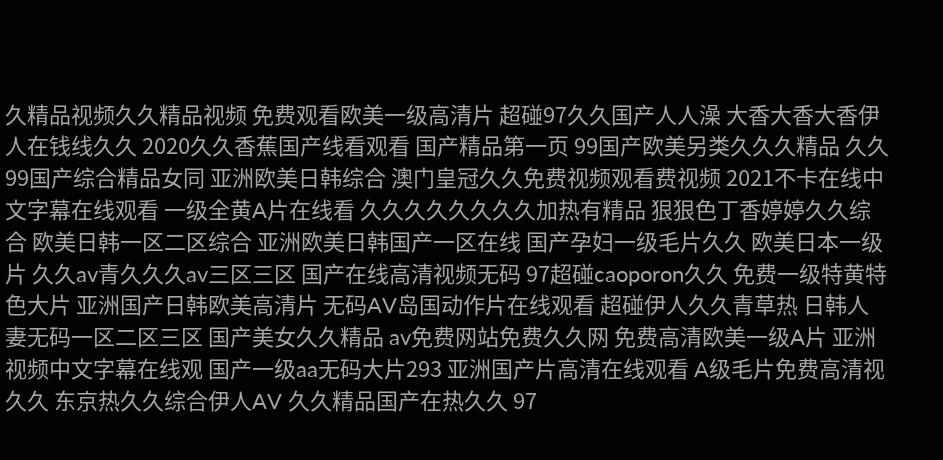久精品视频久久精品视频 免费观看欧美一级高清片 超碰97久久国产人人澡 大香大香大香伊人在钱线久久 2020久久香蕉国产线看观看 国产精品第一页 99国产欧美另类久久久精品 久久99国产综合精品女同 亚洲欧美日韩综合 澳门皇冠久久免费视频观看费视频 2021不卡在线中文字幕在线观看 一级全黄A片在线看 久久久久久久久久加热有精品 狠狠色丁香婷婷久久综合 欧美日韩一区二区综合 亚洲欧美日韩国产一区在线 国产孕妇一级毛片久久 欧美日本一级片 久久av青久久久av三区三区 国产在线高清视频无码 97超碰caoporon久久 免费一级特黄特色大片 亚洲国产日韩欧美高清片 无码AV岛国动作片在线观看 超碰伊人久久青草热 日韩人妻无码一区二区三区 国产美女久久精品 av免费网站免费久久网 免费高清欧美一级A片 亚洲视频中文字幕在线观 国产一级aa无码大片293 亚洲国产片高清在线观看 A级毛片免费高清视久久 东京热久久综合伊人AV 久久精品国产在热久久 97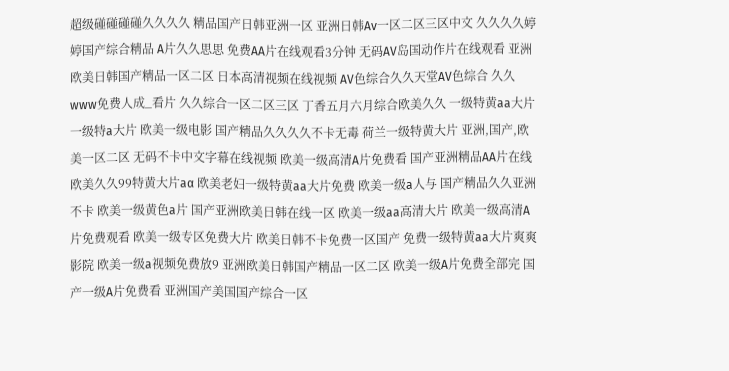超级碰碰碰碰久久久久 精品国产日韩亚洲一区 亚洲日韩Av一区二区三区中文 久久久久婷婷国产综合精品 A片久久思思 免费AA片在线观看3分钟 无码AV岛国动作片在线观看 亚洲欧美日韩国产精品一区二区 日本高清视频在线视频 AV色综合久久天堂AV色综合 久久www免费人成_看片 久久综合一区二区三区 丁香五月六月综合欧美久久 一级特黄aa大片一级特a大片 欧美一级电影 国产精品久久久久不卡无毒 荷兰一级特黄大片 亚洲,国产,欧美一区二区 无码不卡中文字幕在线视频 欧美一级高清A片免费看 国产亚洲精品AA片在线 欧美久久99特黄大片aα 欧美老妇一级特黄aa大片免费 欧美一级a人与 国产精品久久亚洲不卡 欧美一级黄色a片 国产亚洲欧美日韩在线一区 欧美一级aa高清大片 欧美一级高清A片免费观看 欧美一级专区免费大片 欧美日韩不卡免费一区国产 免费一级特黄aa大片爽爽影院 欧美一级a视频免费放9 亚洲欧美日韩国产精品一区二区 欧美一级A片免费全部完 国产一级A片免费看 亚洲国产美国国产综合一区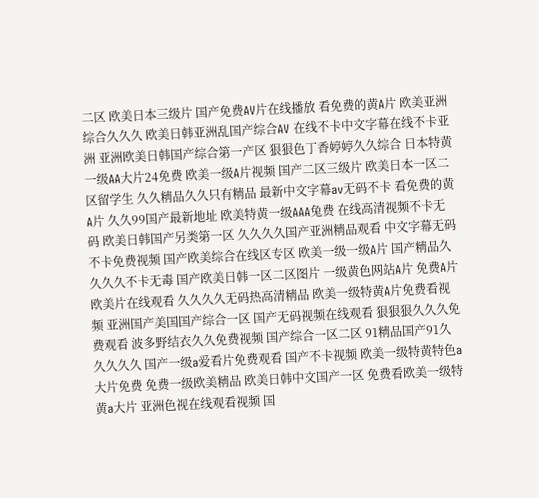二区 欧美日本三级片 国产免费AV片在线播放 看免费的黄A片 欧美亚洲综合久久久 欧美日韩亚洲乱国产综合AⅤ 在线不卡中文字幕在线不卡亚洲 亚洲欧美日韩国产综合第一产区 狠狠色丁香婷婷久久综合 日本特黄一级AA大片24免费 欧美一级A片视频 国产二区三级片 欧美日本一区二区留学生 久久精品久久只有精品 最新中文字幕av无码不卡 看免费的黄A片 久久99国产最新地址 欧美特黄一级AAA兔费 在线高清视频不卡无码 欧美日韩国产另类第一区 久久久久国产亚洲精品观看 中文字幕无码不卡免费视频 国产欧美综合在线区专区 欧美一级一级A片 国产精品久久久久不卡无毒 国产欧美日韩一区二区图片 一级黄色网站A片 免费A片欧美片在线观看 久久久久无码热高清精品 欧美一级特黄A片免费看视频 亚洲国产美国国产综合一区 国产无码视频在线观看 狠狠狠久久久免费观看 波多野结衣久久免费视频 国产综合一区二区 91精品国产91久久久久久 国产一级a爱看片免费观看 国产不卡视频 欧美一级特黄特色a大片免费 免费一级欧美精品 欧美日韩中文国产一区 免费看欧美一级特黄a大片 亚洲色视在线观看视频 国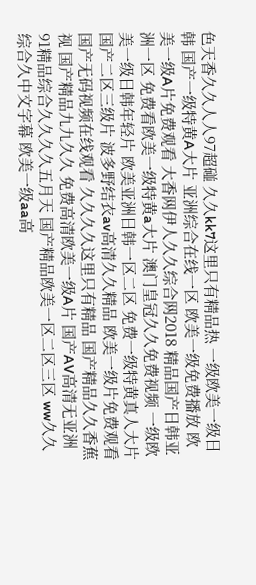色天香久久人人97超碰 久久kk7这里只有精品热 一级欧美一级日韩 国产一级特黄A大片 亚洲综合在线一区 欧美一级免费播放 欧美一级A片免费观看 大香网伊人久久综合网2018 精品国产日韩亚洲一区 免费看欧美一级特黄a大片 澳门皇冠久久免费视频 一级欧美一级日韩年轻片 欧美亚洲日韩一区二区 免费一级特黄真人大片 国产二区三级片 波多野结衣av高清久久精品 欧美一级片免费观看 国产无码视频在线观看 久久久久这里只有精品 国产精品久久香蕉视 国产精品九九久久 免费高清欧美一级A片 国产AV高清无亚洲 91精品综合久久久久五月天 国产精品欧美一区二区三区 ww久久综合久中文字幕 欧美一级aa高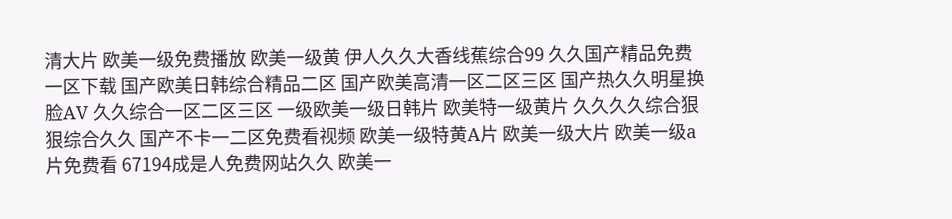清大片 欧美一级免费播放 欧美一级黄 伊人久久大香线蕉综合99 久久国产精品免费一区下载 国产欧美日韩综合精品二区 国产欧美高清一区二区三区 国产热久久明星换脸AV 久久综合一区二区三区 一级欧美一级日韩片 欧美特一级黄片 久久久久综合狠狠综合久久 国产不卡一二区免费看视频 欧美一级特黄A片 欧美一级大片 欧美一级a片免费看 67194成是人免费网站久久 欧美一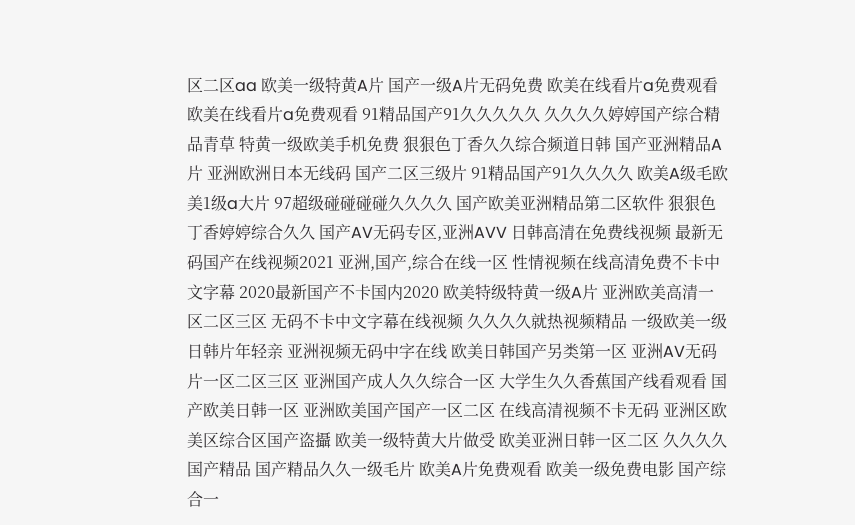区二区aa 欧美一级特黄A片 国产一级A片无码免费 欧美在线看片a免费观看 欧美在线看片a免费观看 91精品国产91久久久久久 久久久久婷婷国产综合精品青草 特黄一级欧美手机免费 狠狠色丁香久久综合频道日韩 国产亚洲精品A片 亚洲欧洲日本无线码 国产二区三级片 91精品国产91久久久久 欧美A级毛欧美1级a大片 97超级碰碰碰碰久久久久 国产欧美亚洲精品第二区软件 狠狠色丁香婷婷综合久久 国产AV无码专区,亚洲AVV 日韩高清在免费线视频 最新无码国产在线视频2021 亚洲,国产,综合在线一区 性情视频在线高清免费不卡中文字幕 2020最新国产不卡国内2020 欧美特级特黄一级A片 亚洲欧美高清一区二区三区 无码不卡中文字幕在线视频 久久久久就热视频精品 一级欧美一级日韩片年轻亲 亚洲视频无码中字在线 欧美日韩国产另类第一区 亚洲AV无码片一区二区三区 亚洲国产成人久久综合一区 大学生久久香蕉国产线看观看 国产欧美日韩一区 亚洲欧美国产国产一区二区 在线高清视频不卡无码 亚洲区欧美区综合区国产盗攝 欧美一级特黄大片做受 欧美亚洲日韩一区二区 久久久久国产精品 国产精品久久一级毛片 欧美A片免费观看 欧美一级免费电影 国产综合一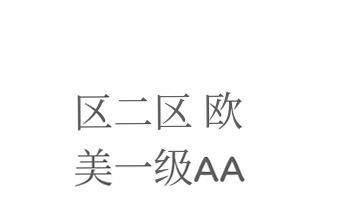区二区 欧美一级AA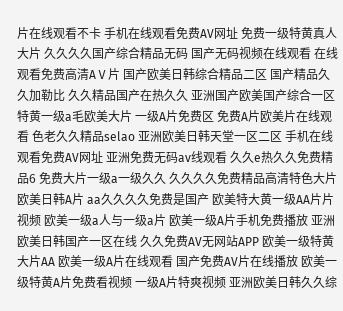片在线观看不卡 手机在线观看免费AV网址 免费一级特黄真人大片 久久久久国产综合精品无码 国产无码视频在线观看 在线观看免费高清AⅤ片 国产欧美日韩综合精品二区 国产精品久久加勒比 久久精品国产在热久久 亚洲国产欧美国产综合一区 特黄一级a毛欧美大片 一级A片免费区 免费A片欧美片在线观看 色老久久精品selao 亚洲欧美日韩天堂一区二区 手机在线观看免费AV网址 亚洲免费无码av线观看 久久e热久久免费精品6 免费大片一级a一级久久 久久久久免费精品高清特色大片 欧美日韩A片 aa久久久久免费是国产 欧美特大黄一级AA片片视频 欧美一级a人与一级a片 欧美一级A片手机免费播放 亚洲欧美日韩国产一区在线 久久免费AV无网站APP 欧美一级特黄大片AA 欧美一级A片在线观看 国产免费AV片在线播放 欧美一级特黄A片免费看视频 一级A片特爽视频 亚洲欧美日韩久久综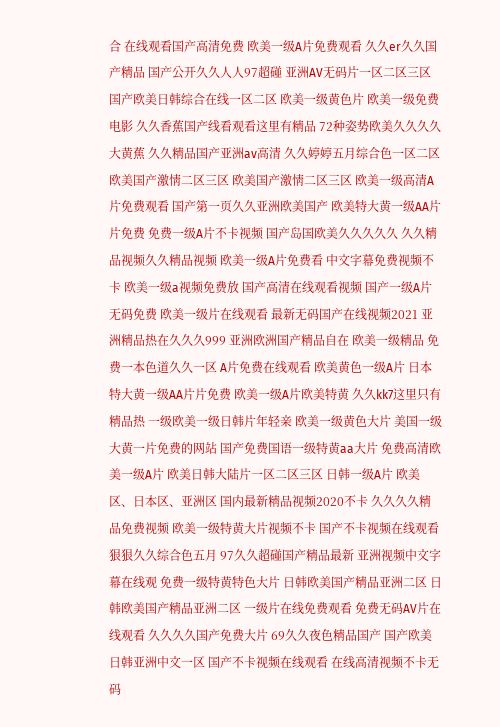合 在线观看国产高清免费 欧美一级A片免费观看 久久er久久国产精品 国产公开久久人人97超碰 亚洲AV无码片一区二区三区 国产欧美日韩综合在线一区二区 欧美一级黄色片 欧美一级免费电影 久久香蕉国产线看观看这里有精品 72种姿势欧美久久久久大黄蕉 久久精品国产亚洲av高清 久久婷婷五月综合色一区二区 欧美国产激情二区三区 欧美国产激情二区三区 欧美一级高清A片免费观看 国产第一页久久亚洲欧美国产 欧美特大黄一级AA片片免费 免费一级A片不卡视频 国产岛国欧美久久久久久 久久精品视频久久精品视频 欧美一级A片免费看 中文字幕免费视频不卡 欧美一级a视频免费放 国产高清在线观看视频 国产一级A片无码免费 欧美一级片在线观看 最新无码国产在线视频2021 亚洲精品热在久久久999 亚洲欧洲国产精品自在 欧美一级精品 免费一本色道久久一区 A片免费在线观看 欧美黄色一级A片 日本特大黄一级AA片片免费 欧美一级A片欧美特黄 久久kk7这里只有精品热 一级欧美一级日韩片年轻亲 欧美一级黄色大片 美国一级大黄一片免费的网站 国产免费国语一级特黄aa大片 免费高清欧美一级A片 欧美日韩大陆片一区二区三区 日韩一级A片 欧美区、日本区、亚洲区 国内最新精品视频2020不卡 久久久久精品免费视频 欧美一级特黄大片视频不卡 国产不卡视频在线观看 狠狠久久综合色五月 97久久超碰国产精品最新 亚洲视频中文字幕在线观 免费一级特黄特色大片 日韩欧美国产精品亚洲二区 日韩欧美国产精品亚洲二区 一级片在线免费观看 免费无码AV片在线观看 久久久久国产免费大片 69久久夜色精品国产 国产欧美日韩亚洲中文一区 国产不卡视频在线观看 在线高清视频不卡无码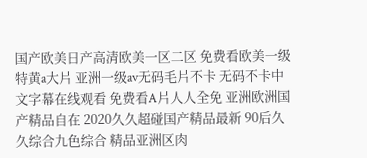国产欧美日产高清欧美一区二区 免费看欧美一级特黄a大片 亚洲一级av无码毛片不卡 无码不卡中文字幕在线观看 免费看A片人人全免 亚洲欧洲国产精品自在 2020久久超碰国产精品最新 90后久久综合九色综合 精品亚洲区肉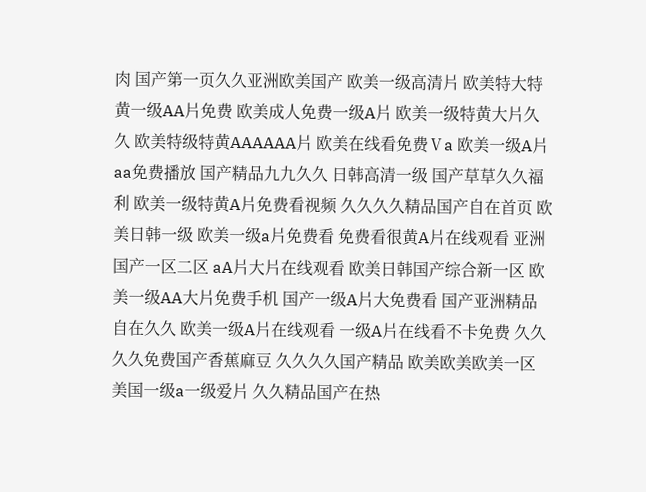肉 国产第一页久久亚洲欧美国产 欧美一级高清片 欧美特大特黄一级AA片免费 欧美成人免费一级A片 欧美一级特黄大片久久 欧美特级特黄AAAAAA片 欧美在线看免费Ⅴa 欧美一级A片aa免费播放 国产精品九九久久 日韩高清一级 国产草草久久福利 欧美一级特黄A片免费看视频 久久久久精品国产自在首页 欧美日韩一级 欧美一级a片免费看 免费看很黄A片在线观看 亚洲国产一区二区 aA片大片在线观看 欧美日韩国产综合新一区 欧美一级AA大片免费手机 国产一级A片大免费看 国产亚洲精品自在久久 欧美一级A片在线观看 一级A片在线看不卡免费 久久久久免费国产香蕉麻豆 久久久久国产精品 欧美欧美欧美一区 美国一级a一级爱片 久久精品国产在热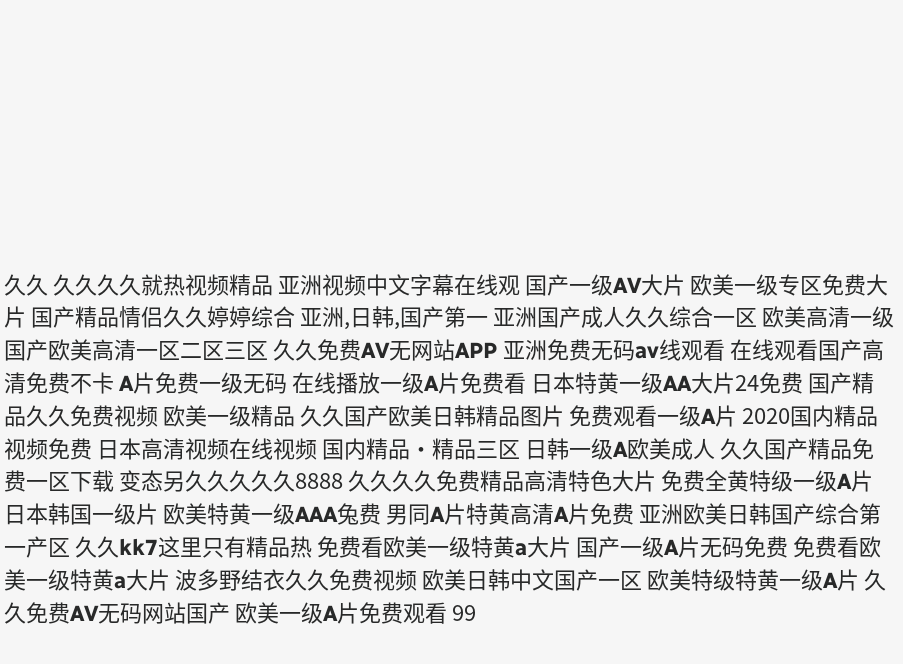久久 久久久久就热视频精品 亚洲视频中文字幕在线观 国产一级AV大片 欧美一级专区免费大片 国产精品情侣久久婷婷综合 亚洲,日韩,国产第一 亚洲国产成人久久综合一区 欧美高清一级 国产欧美高清一区二区三区 久久免费AV无网站APP 亚洲免费无码av线观看 在线观看国产高清免费不卡 A片免费一级无码 在线播放一级A片免费看 日本特黄一级AA大片24免费 国产精品久久免费视频 欧美一级精品 久久国产欧美日韩精品图片 免费观看一级A片 2020国内精品视频免费 日本高清视频在线视频 国内精品·精品三区 日韩一级A欧美成人 久久国产精品免费一区下载 变态另久久久久久8888 久久久久免费精品高清特色大片 免费全黄特级一级A片 日本韩国一级片 欧美特黄一级AAA兔费 男同A片特黄高清A片免费 亚洲欧美日韩国产综合第一产区 久久kk7这里只有精品热 免费看欧美一级特黄a大片 国产一级A片无码免费 免费看欧美一级特黄a大片 波多野结衣久久免费视频 欧美日韩中文国产一区 欧美特级特黄一级A片 久久免费AV无码网站国产 欧美一级A片免费观看 99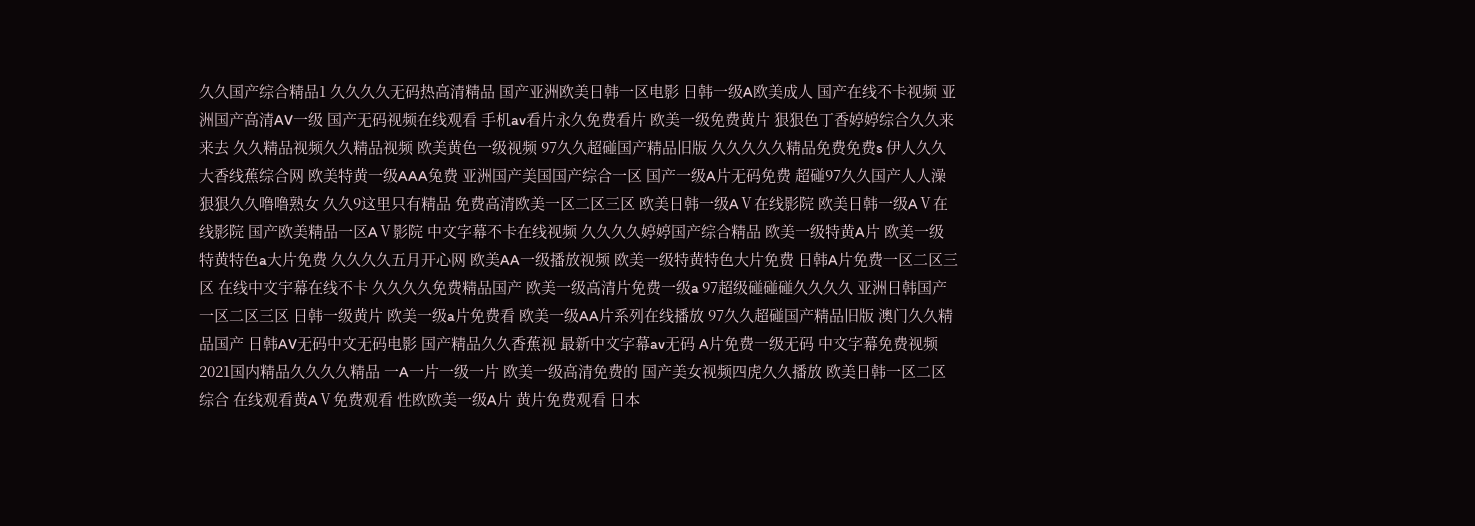久久国产综合精品1 久久久久无码热高清精品 国产亚洲欧美日韩一区电影 日韩一级A欧美成人 国产在线不卡视频 亚洲国产高清AV一级 国产无码视频在线观看 手机av看片永久免费看片 欧美一级免费黄片 狠狠色丁香婷婷综合久久来来去 久久精品视频久久精品视频 欧美黄色一级视频 97久久超碰国产精品旧版 久久久久久精品免费免费s 伊人久久大香线蕉综合网 欧美特黄一级AAA兔费 亚洲国产美国国产综合一区 国产一级A片无码免费 超碰97久久国产人人澡 狠狠久久噜噜熟女 久久9这里只有精品 免费高清欧美一区二区三区 欧美日韩一级AⅤ在线影院 欧美日韩一级AⅤ在线影院 国产欧美精品一区AⅤ影院 中文字幕不卡在线视频 久久久久婷婷国产综合精品 欧美一级特黄A片 欧美一级特黄特色a大片免费 久久久久五月开心网 欧美AA一级播放视频 欧美一级特黄特色大片免费 日韩A片免费一区二区三区 在线中文宇幕在线不卡 久久久久免费精品国产 欧美一级高清片免费一级a 97超级碰碰碰久久久久 亚洲日韩国产一区二区三区 日韩一级黄片 欧美一级a片免费看 欧美一级AA片系列在线播放 97久久超碰国产精品旧版 澳门久久精品国产 日韩AV无码中文无码电影 国产精品久久香蕉视 最新中文字幕av无码 A片免费一级无码 中文字幕免费视频 2021国内精品久久久久精品 一A一片一级一片 欧美一级高清免费的 国产美女视频四虎久久播放 欧美日韩一区二区综合 在线观看黄AⅤ免费观看 性欧欧美一级A片 黄片免费观看 日本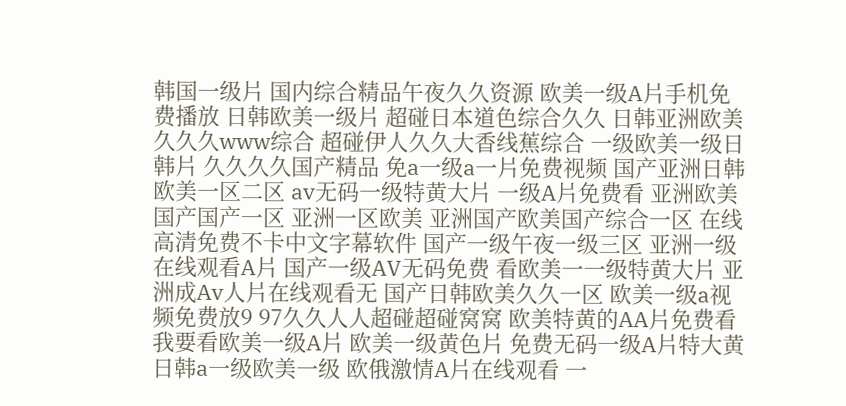韩国一级片 国内综合精品午夜久久资源 欧美一级A片手机免费播放 日韩欧美一级片 超碰日本道色综合久久 日韩亚洲欧美久久久www综合 超碰伊人久久大香线蕉综合 一级欧美一级日韩片 久久久久国产精品 免a一级a一片免费视频 国产亚洲日韩欧美一区二区 av无码一级特黄大片 一级A片免费看 亚洲欧美国产国产一区 亚洲一区欧美 亚洲国产欧美国产综合一区 在线高清免费不卡中文字幕软件 国产一级午夜一级三区 亚洲一级在线观看A片 国产一级AV无码免费 看欧美一一级特黄大片 亚洲成Av人片在线观看无 国产日韩欧美久久一区 欧美一级a视频免费放9 97久久人人超碰超碰窝窝 欧美特黄的AA片免费看 我要看欧美一级A片 欧美一级黄色片 免费无码一级A片特大黄 日韩a一级欧美一级 欧俄激情A片在线观看 一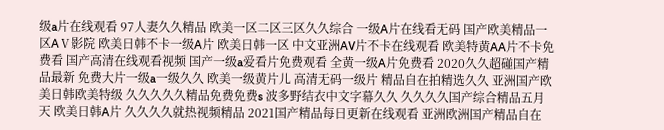级a片在线观看 97人妻久久精品 欧美一区二区三区久久综合 一级A片在线看无码 国产欧美精品一区AⅤ影院 欧美日韩不卡一级A片 欧美日韩一区 中文亚洲AV片不卡在线观看 欧美特黄AA片不卡免费看 国产高清在线观看视频 国产一级a爱看片免费观看 全黄一级A片免费看 2020久久超碰国产精品最新 免费大片一级a一级久久 欧美一级黄片儿 高清无码一级片 精品自在拍精选久久 亚洲国产欧美日韩欧美特级 久久久久久精品免费免费s 波多野结衣中文字幕久久 久久久久国产综合精品五月天 欧美日韩A片 久久久久就热视频精品 2021国产精品每日更新在线观看 亚洲欧洲国产精品自在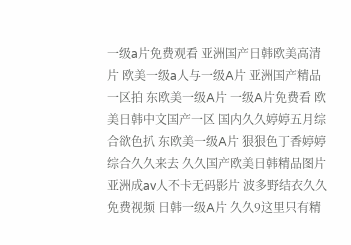一级a片免费观看 亚洲国产日韩欧美高清片 欧美一级a人与一级A片 亚洲国产精品一区拍 东欧美一级A片 一级A片免费看 欧美日韩中文国产一区 国内久久婷婷五月综合欲色扒 东欧美一级A片 狠狠色丁香婷婷综合久久来去 久久国产欧美日韩精品图片 亚洲成av人不卡无码影片 波多野结衣久久免费视频 日韩一级A片 久久9这里只有精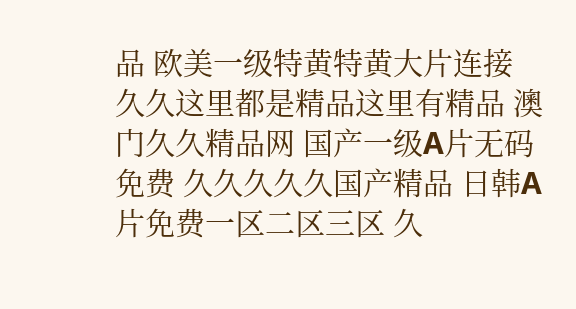品 欧美一级特黄特黄大片连接 久久这里都是精品这里有精品 澳门久久精品网 国产一级A片无码免费 久久久久久国产精品 日韩A片免费一区二区三区 久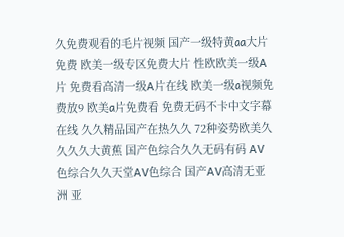久免费观看的毛片视频 国产一级特黄aa大片免费 欧美一级专区免费大片 性欧欧美一级A片 免费看高清一级A片在线 欧美一级a视频免费放9 欧美a片免费看 免费无码不卡中文字幕在线 久久精品国产在热久久 72种姿势欧美久久久久大黄蕉 国产色综合久久无码有码 AV色综合久久天堂AV色综合 国产AV高清无亚洲 亚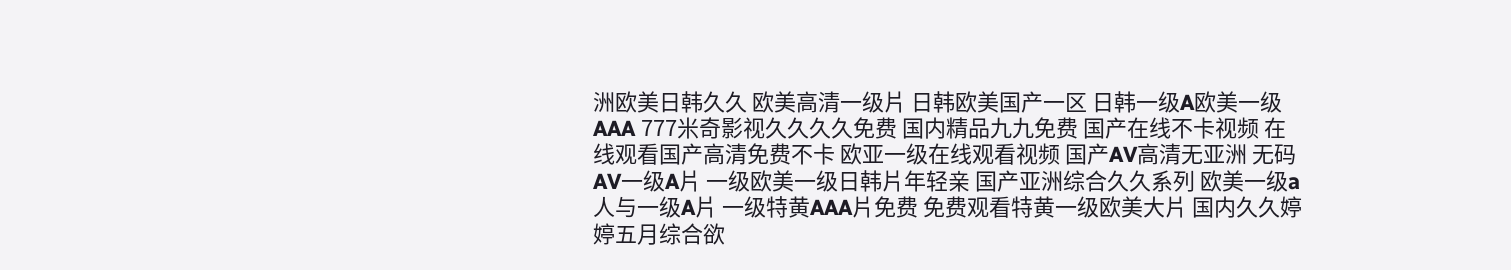洲欧美日韩久久 欧美高清一级片 日韩欧美国产一区 日韩一级A欧美一级AAA 777米奇影视久久久久免费 国内精品九九免费 国产在线不卡视频 在线观看国产高清免费不卡 欧亚一级在线观看视频 国产AV高清无亚洲 无码AV一级A片 一级欧美一级日韩片年轻亲 国产亚洲综合久久系列 欧美一级a人与一级A片 一级特黄AAA片免费 免费观看特黄一级欧美大片 国内久久婷婷五月综合欲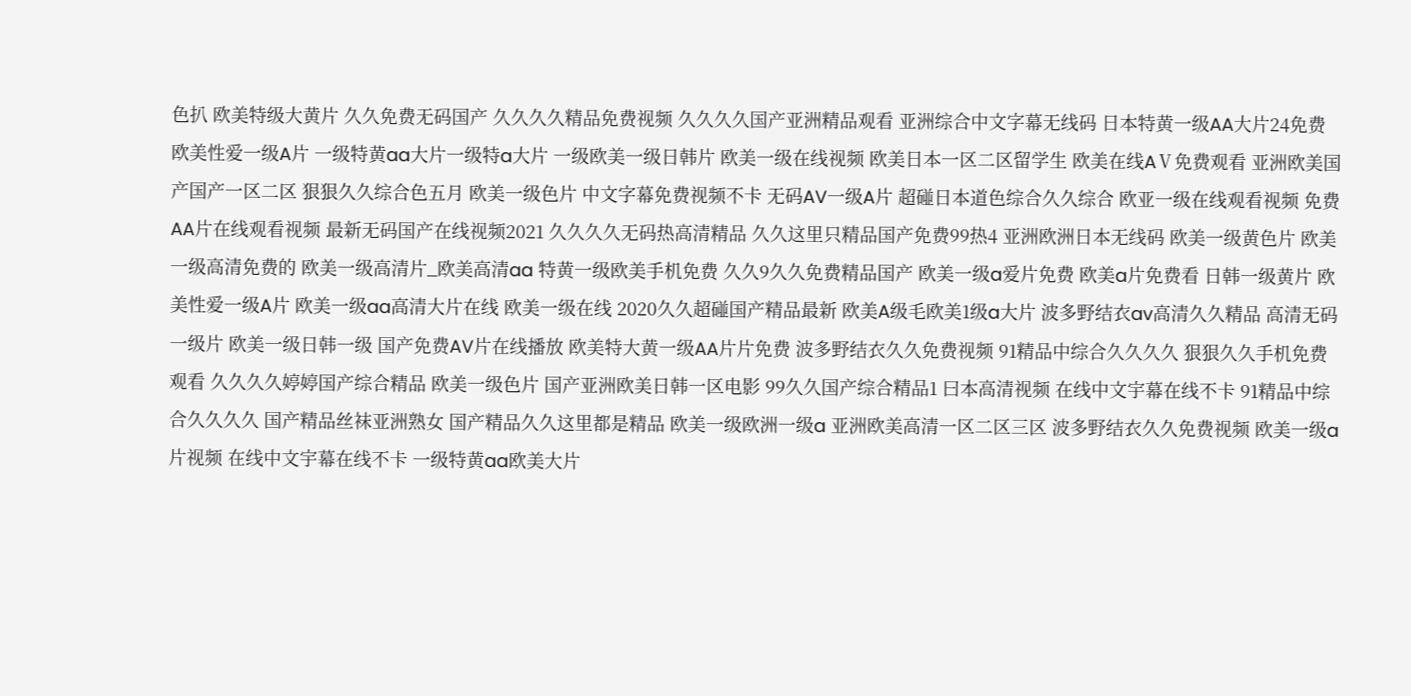色扒 欧美特级大黄片 久久免费无码国产 久久久久精品免费视频 久久久久国产亚洲精品观看 亚洲综合中文字幕无线码 日本特黄一级AA大片24免费 欧美性爱一级A片 一级特黄aa大片一级特a大片 一级欧美一级日韩片 欧美一级在线视频 欧美日本一区二区留学生 欧美在线AⅤ免费观看 亚洲欧美国产国产一区二区 狠狠久久综合色五月 欧美一级色片 中文字幕免费视频不卡 无码AV一级A片 超碰日本道色综合久久综合 欧亚一级在线观看视频 免费AA片在线观看视频 最新无码国产在线视频2021 久久久久无码热高清精品 久久这里只精品国产免费99热4 亚洲欧洲日本无线码 欧美一级黄色片 欧美一级高清免费的 欧美一级高清片_欧美高清aa 特黄一级欧美手机免费 久久9久久免费精品国产 欧美一级a爱片免费 欧美a片免费看 日韩一级黄片 欧美性爱一级A片 欧美一级aa高清大片在线 欧美一级在线 2020久久超碰国产精品最新 欧美A级毛欧美1级a大片 波多野结衣av高清久久精品 高清无码一级片 欧美一级日韩一级 国产免费AV片在线播放 欧美特大黄一级AA片片免费 波多野结衣久久免费视频 91精品中综合久久久久 狠狠久久手机免费观看 久久久久婷婷国产综合精品 欧美一级色片 国产亚洲欧美日韩一区电影 99久久国产综合精品1 曰本高清视频 在线中文宇幕在线不卡 91精品中综合久久久久 国产精品丝袜亚洲熟女 国产精品久久这里都是精品 欧美一级欧洲一级a 亚洲欧美高清一区二区三区 波多野结衣久久免费视频 欧美一级a片视频 在线中文宇幕在线不卡 一级特黄aa欧美大片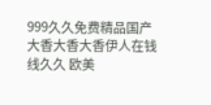999久久免费精品国产 大香大香大香伊人在钱线久久 欧美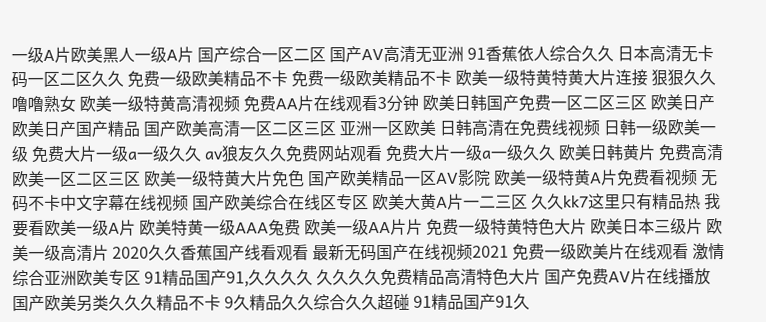一级A片欧美黑人一级A片 国产综合一区二区 国产AV高清无亚洲 91香蕉依人综合久久 日本高清无卡码一区二区久久 免费一级欧美精品不卡 免费一级欧美精品不卡 欧美一级特黄特黄大片连接 狠狠久久噜噜熟女 欧美一级特黄高清视频 免费AA片在线观看3分钟 欧美日韩国产免费一区二区三区 欧美日产欧美日产国产精品 国产欧美高清一区二区三区 亚洲一区欧美 日韩高清在免费线视频 日韩一级欧美一级 免费大片一级a一级久久 av狼友久久免费网站观看 免费大片一级a一级久久 欧美日韩黄片 免费高清欧美一区二区三区 欧美一级特黄大片免色 国产欧美精品一区AⅤ影院 欧美一级特黄A片免费看视频 无码不卡中文字幕在线视频 国产欧美综合在线区专区 欧美大黄A片一二三区 久久kk7这里只有精品热 我要看欧美一级A片 欧美特黄一级AAA兔费 欧美一级AA片片 免费一级特黄特色大片 欧美日本三级片 欧美一级高清片 2020久久香蕉国产线看观看 最新无码国产在线视频2021 免费一级欧美片在线观看 激情综合亚洲欧美专区 91精品国产91,久久久久 久久久久免费精品高清特色大片 国产免费AV片在线播放 国产欧美另类久久久精品不卡 9久精品久久综合久久超碰 91精品国产91久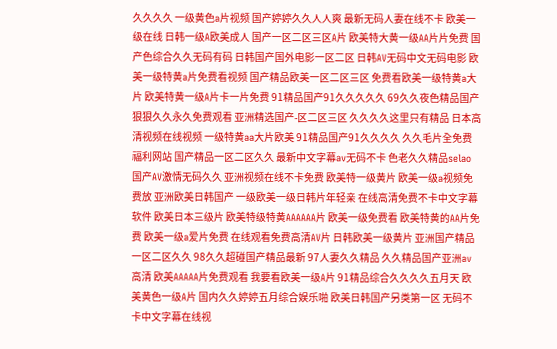久久久久 一级黄色a片视频 国产婷婷久久人人爽 最新无码人妻在线不卡 欧美一级在线 日韩一级A欧美成人 国产一区二区三区A片 欧美特大黄一级AA片片免费 国产色综合久久无码有码 日韩国产国外电影一区二区 日韩AV无码中文无码电影 欧美一级特黄a片免费看视频 国产精品欧美一区二区三区 免费看欧美一级特黄a大片 欧美特黄一级A片卡一片免费 91精品国产91久久久久久 69久久夜色精品国产 狠狠久久永久免费观看 亚洲精选国产-区二区三区 久久久久这里只有精品 日本高清视频在线视频 一级特黄aa大片欧美 91精品国产91久久久久 久久毛片全免费福利网站 国产精品一区二区久久 最新中文字幕av无码不卡 色老久久精品selao 国产AV激情无码久久 亚洲视频在线不卡免费 欧美特一级黄片 欧美一级a视频免费放 亚洲欧美日韩国产 一级欧美一级日韩片年轻亲 在线高清免费不卡中文字幕软件 欧美日本三级片 欧美特级特黄AAAAAA片 欧美一级免费看 欧美特黄的AA片免费 欧美一级a爱片免费 在线观看免费高清AⅤ片 日韩欧美一级黄片 亚洲国产精品一区二区久久 98久久超碰国产精品最新 97人妻久久精品 久久精品国产亚洲av高清 欧美AAAAA片免费观看 我要看欧美一级A片 91精品综合久久久久五月天 欧美黄色一级A片 国内久久婷婷五月综合娱乐啪 欧美日韩国产另类第一区 无码不卡中文字幕在线视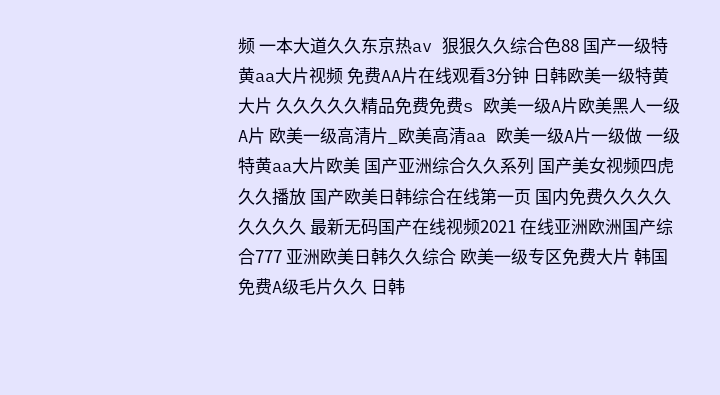频 一本大道久久东京热av 狠狠久久综合色88 国产一级特黄aa大片视频 免费AA片在线观看3分钟 日韩欧美一级特黄大片 久久久久久精品免费免费s 欧美一级A片欧美黑人一级A片 欧美一级高清片_欧美高清aa 欧美一级A片一级做 一级特黄aa大片欧美 国产亚洲综合久久系列 国产美女视频四虎久久播放 国产欧美日韩综合在线第一页 国内免费久久久久久久久久 最新无码国产在线视频2021 在线亚洲欧洲国产综合777 亚洲欧美日韩久久综合 欧美一级专区免费大片 韩国免费A级毛片久久 日韩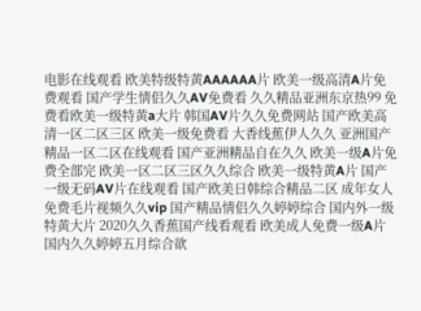电影在线观看 欧美特级特黄AAAAAA片 欧美一级高清A片免费观看 国产学生情侣久久AV免费看 久久精品亚洲东京热99 免费看欧美一级特黄a大片 韩国AV片久久免费网站 国产欧美高清一区二区三区 欧美一级免费看 大香线蕉伊人久久 亚洲国产精品一区二区在线观看 国产亚洲精品自在久久 欧美一级A片免费全部完 欧美一区二区三区久久综合 欧美一级特黄A片 国产一级无码AV片在线观看 国产欧美日韩综合精品二区 成年女人免费毛片视频久久vip 国产精品情侣久久婷婷综合 国内外一级特黄大片 2020久久香蕉国产线看观看 欧美成人免费一级A片 国内久久婷婷五月综合欲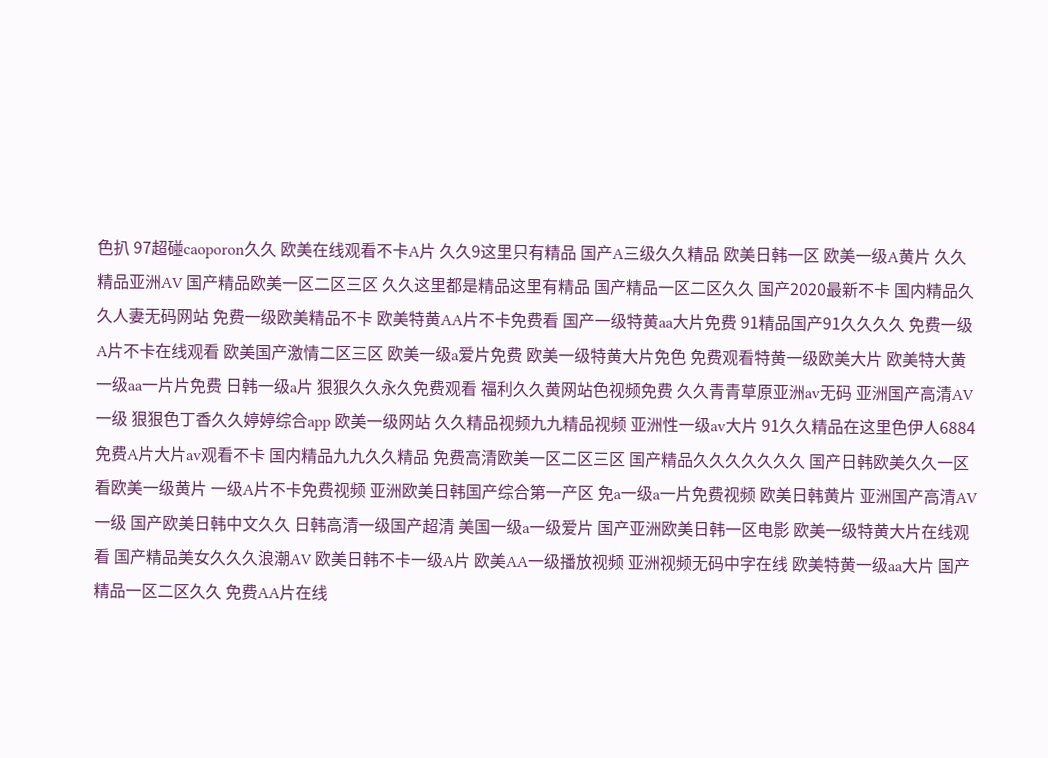色扒 97超碰caoporon久久 欧美在线观看不卡A片 久久9这里只有精品 国产A三级久久精品 欧美日韩一区 欧美一级A黄片 久久精品亚洲AV 国产精品欧美一区二区三区 久久这里都是精品这里有精品 国产精品一区二区久久 国产2020最新不卡 国内精品久久人妻无码网站 免费一级欧美精品不卡 欧美特黄AA片不卡免费看 国产一级特黄aa大片免费 91精品国产91久久久久 免费一级A片不卡在线观看 欧美国产激情二区三区 欧美一级a爱片免费 欧美一级特黄大片免色 免费观看特黄一级欧美大片 欧美特大黄一级aa一片片免费 日韩一级a片 狠狠久久永久免费观看 福利久久黄网站色视频免费 久久青青草原亚洲av无码 亚洲国产高清AV一级 狠狠色丁香久久婷婷综合app 欧美一级网站 久久精品视频九九精品视频 亚洲性一级av大片 91久久精品在这里色伊人6884 免费A片大片av观看不卡 国内精品九九久久精品 免费高清欧美一区二区三区 国产精品久久久久久久久 国产日韩欧美久久一区 看欧美一级黄片 一级A片不卡免费视频 亚洲欧美日韩国产综合第一产区 免a一级a一片免费视频 欧美日韩黄片 亚洲国产高清AV一级 国产欧美日韩中文久久 日韩高清一级国产超清 美国一级a一级爱片 国产亚洲欧美日韩一区电影 欧美一级特黄大片在线观看 国产精品美女久久久浪潮AV 欧美日韩不卡一级A片 欧美AA一级播放视频 亚洲视频无码中字在线 欧美特黄一级aa大片 国产精品一区二区久久 免费AA片在线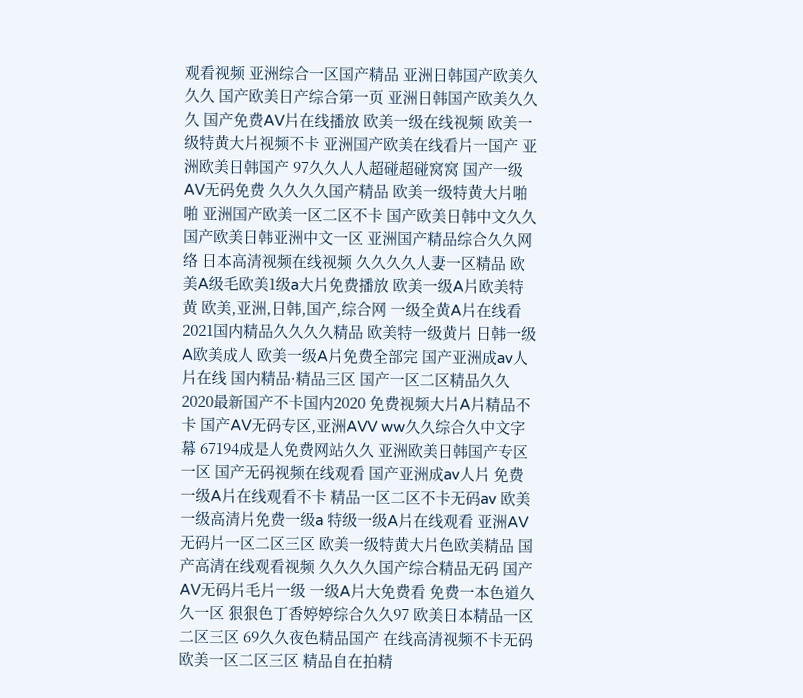观看视频 亚洲综合一区国产精品 亚洲日韩国产欧美久久久 国产欧美日产综合第一页 亚洲日韩国产欧美久久久 国产免费AV片在线播放 欧美一级在线视频 欧美一级特黄大片视频不卡 亚洲国产欧美在线看片一国产 亚洲欧美日韩国产 97久久人人超碰超碰窝窝 国产一级AV无码免费 久久久久国产精品 欧美一级特黄大片啪啪 亚洲国产欧美一区二区不卡 国产欧美日韩中文久久 国产欧美日韩亚洲中文一区 亚洲国产精品综合久久网络 日本高清视频在线视频 久久久久人妻一区精品 欧美A级毛欧美1级a大片免费播放 欧美一级A片欧美特黄 欧美,亚洲,日韩,国产,综合网 一级全黄A片在线看 2021国内精品久久久久精品 欧美特一级黄片 日韩一级A欧美成人 欧美一级A片免费全部完 国产亚洲成av人片在线 国内精品·精品三区 国产一区二区精品久久 2020最新国产不卡国内2020 免费视频大片A片精品不卡 国产AV无码专区,亚洲AVV ww久久综合久中文字幕 67194成是人免费网站久久 亚洲欧美日韩国产专区一区 国产无码视频在线观看 国产亚洲成av人片 免费一级A片在线观看不卡 精品一区二区不卡无码av 欧美一级高清片免费一级a 特级一级A片在线观看 亚洲AV无码片一区二区三区 欧美一级特黄大片色欧美精品 国产高清在线观看视频 久久久久国产综合精品无码 国产AV无码片毛片一级 一级A片大免费看 免费一本色道久久一区 狠狠色丁香婷婷综合久久97 欧美日本精品一区二区三区 69久久夜色精品国产 在线高清视频不卡无码 欧美一区二区三区 精品自在拍精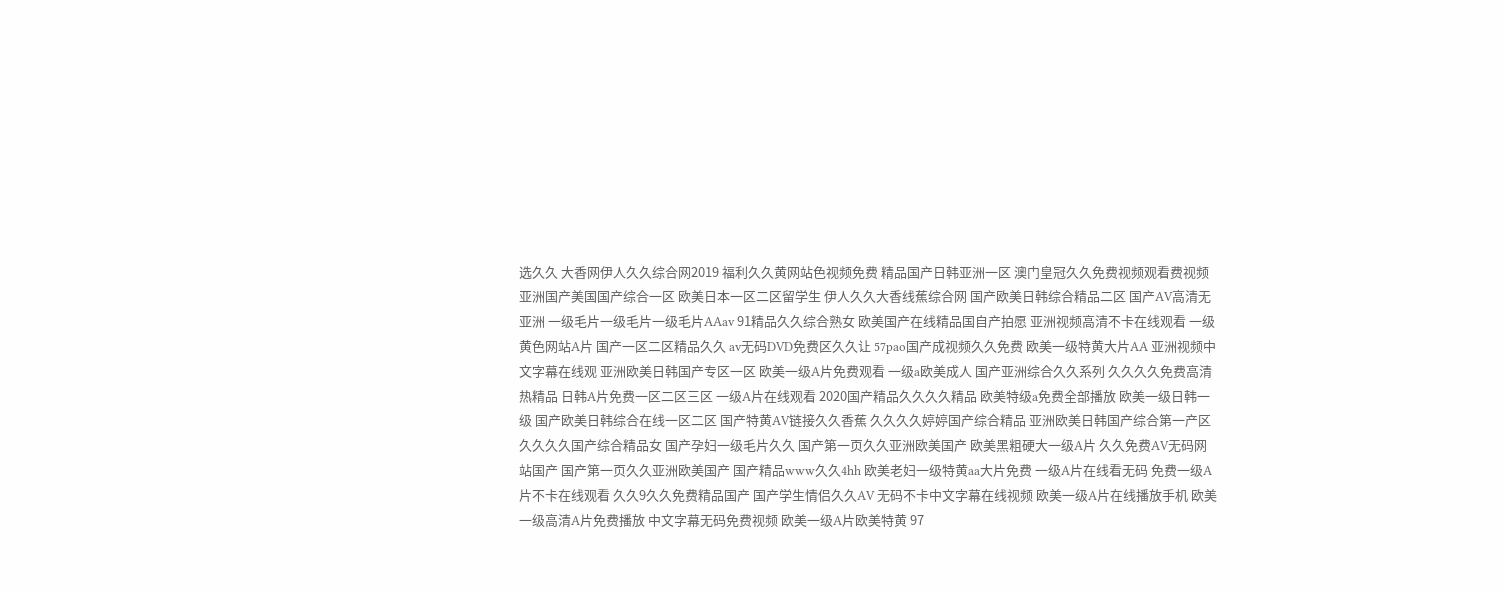选久久 大香网伊人久久综合网2019 福利久久黄网站色视频免费 精品国产日韩亚洲一区 澳门皇冠久久免费视频观看费视频 亚洲国产美国国产综合一区 欧美日本一区二区留学生 伊人久久大香线蕉综合网 国产欧美日韩综合精品二区 国产AV高清无亚洲 一级毛片一级毛片一级毛片AAav 91精品久久综合熟女 欧美国产在线精品国自产拍愿 亚洲视频高清不卡在线观看 一级黄色网站A片 国产一区二区精品久久 av无码DVD免费区久久让 57pao国产成视频久久免费 欧美一级特黄大片AA 亚洲视频中文字幕在线观 亚洲欧美日韩国产专区一区 欧美一级A片免费观看 一级a欧美成人 国产亚洲综合久久系列 久久久久免费高清热精品 日韩A片免费一区二区三区 一级A片在线观看 2020国产精品久久久久精品 欧美特级a免费全部播放 欧美一级日韩一级 国产欧美日韩综合在线一区二区 国产特黄AV链接久久香蕉 久久久久婷婷国产综合精品 亚洲欧美日韩国产综合第一产区 久久久久国产综合精品女 国产孕妇一级毛片久久 国产第一页久久亚洲欧美国产 欧美黑粗硬大一级A片 久久免费AV无码网站国产 国产第一页久久亚洲欧美国产 国产精品www久久4hh 欧美老妇一级特黄aa大片免费 一级A片在线看无码 免费一级A片不卡在线观看 久久9久久免费精品国产 国产学生情侣久久AV 无码不卡中文字幕在线视频 欧美一级A片在线播放手机 欧美一级高清A片免费播放 中文字幕无码免费视频 欧美一级A片欧美特黄 97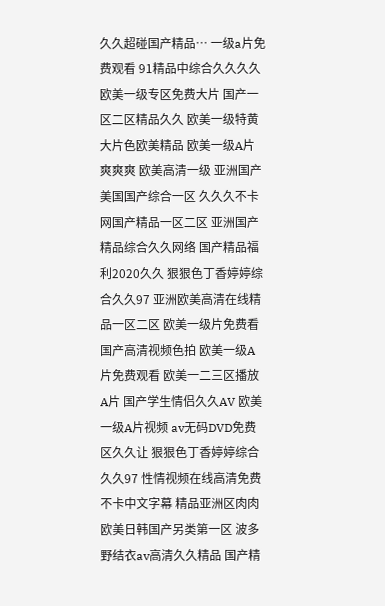久久超碰国产精品… 一级a片免费观看 91精品中综合久久久久 欧美一级专区免费大片 国产一区二区精品久久 欧美一级特黄大片色欧美精品 欧美一级A片爽爽爽 欧美高清一级 亚洲国产美国国产综合一区 久久久不卡网国产精品一区二区 亚洲国产精品综合久久网络 国产精品福利2020久久 狠狠色丁香婷婷综合久久97 亚洲欧美高清在线精品一区二区 欧美一级片免费看 国产高清视频色拍 欧美一级A片免费观看 欧美一二三区播放A片 国产学生情侣久久AV 欧美一级A片视频 av无码DVD免费区久久让 狠狠色丁香婷婷综合久久97 性情视频在线高清免费不卡中文字幕 精品亚洲区肉肉 欧美日韩国产另类第一区 波多野结衣av高清久久精品 国产精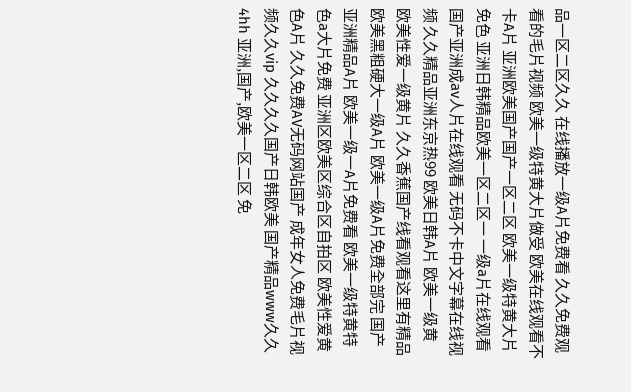品一区二区久久 在线播放一级A片免费看 久久免费观看的毛片视频 欧美一级特黄大片做受 欧美在线观看不卡A片 亚洲欧美国产国产一区二区 欧美一级特黄大片免色 亚洲日韩精品欧美一区二区一 一级a片在线观看 国产亚洲成av人片在线观看 无码不卡中文字幕在线视频 久久精品亚洲东京热99 欧美日韩A片 欧美一级黄 欧美性爱一级黄片 久久香蕉国产线看观看这里有精品 欧美黑粗硬大一级A片 欧美一级A片免费全部完 国产亚洲精品A片 欧美一级一A片免费看 欧美一级特黄特色a大片免费 亚洲区欧美区综合区自拍区 欧美性爱黄色A片 久久免费AV无码网站国产 成年女人免费毛片视频久久vip 久久久久国产日韩欧美 国产精品www久久4hh 亚洲,国产,欧美一区二区 免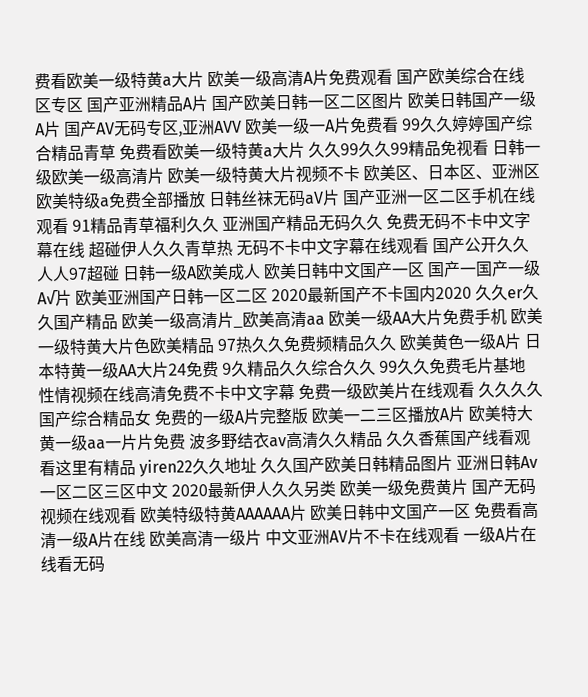费看欧美一级特黄a大片 欧美一级高清A片免费观看 国产欧美综合在线区专区 国产亚洲精品A片 国产欧美日韩一区二区图片 欧美日韩国产一级A片 国产AV无码专区,亚洲AVV 欧美一级一A片免费看 99久久婷婷国产综合精品青草 免费看欧美一级特黄a大片 久久99久久99精品免视看 日韩一级欧美一级高清片 欧美一级特黄大片视频不卡 欧美区、日本区、亚洲区 欧美特级a免费全部播放 日韩丝袜无码aV片 国产亚洲一区二区手机在线观看 91精品青草福利久久 亚洲国产精品无码久久 免费无码不卡中文字幕在线 超碰伊人久久青草热 无码不卡中文字幕在线观看 国产公开久久人人97超碰 日韩一级A欧美成人 欧美日韩中文国产一区 国产一国产一级A√片 欧美亚洲国产日韩一区二区 2020最新国产不卡国内2020 久久er久久国产精品 欧美一级高清片_欧美高清aa 欧美一级AA大片免费手机 欧美一级特黄大片色欧美精品 97热久久免费频精品久久 欧美黄色一级A片 日本特黄一级AA大片24免费 9久精品久久综合久久 99久久免费毛片基地 性情视频在线高清免费不卡中文字幕 免费一级欧美片在线观看 久久久久国产综合精品女 免费的一级A片完整版 欧美一二三区播放A片 欧美特大黄一级aa一片片免费 波多野结衣av高清久久精品 久久香蕉国产线看观看这里有精品 yiren22久久地址 久久国产欧美日韩精品图片 亚洲日韩Av一区二区三区中文 2020最新伊人久久另类 欧美一级免费黄片 国产无码视频在线观看 欧美特级特黄AAAAAA片 欧美日韩中文国产一区 免费看高清一级A片在线 欧美高清一级片 中文亚洲AV片不卡在线观看 一级A片在线看无码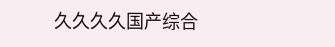久久久久国产综合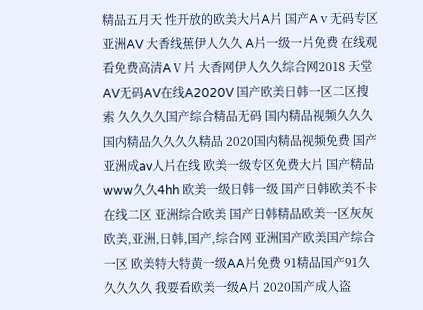精品五月天 性开放的欧美大片A片 国产Aⅴ无码专区亚洲AV 大香线蕉伊人久久 A片一级一片免费 在线观看免费高清AⅤ片 大香网伊人久久综合网2018 天堂AV无码AV在线A2020V 国产欧美日韩一区二区搜索 久久久久国产综合精品无码 国内精品视频久久久 国内精品久久久久精品 2020国内精品视频免费 国产亚洲成av人片在线 欧美一级专区免费大片 国产精品www久久4hh 欧美一级日韩一级 国产日韩欧美不卡在线二区 亚洲综合欧美 国产日韩精品欧美一区灰灰 欧美,亚洲,日韩,国产,综合网 亚洲国产欧美国产综合一区 欧美特大特黄一级AA片免费 91精品国产91久久久久久 我要看欧美一级A片 2020国产成人盗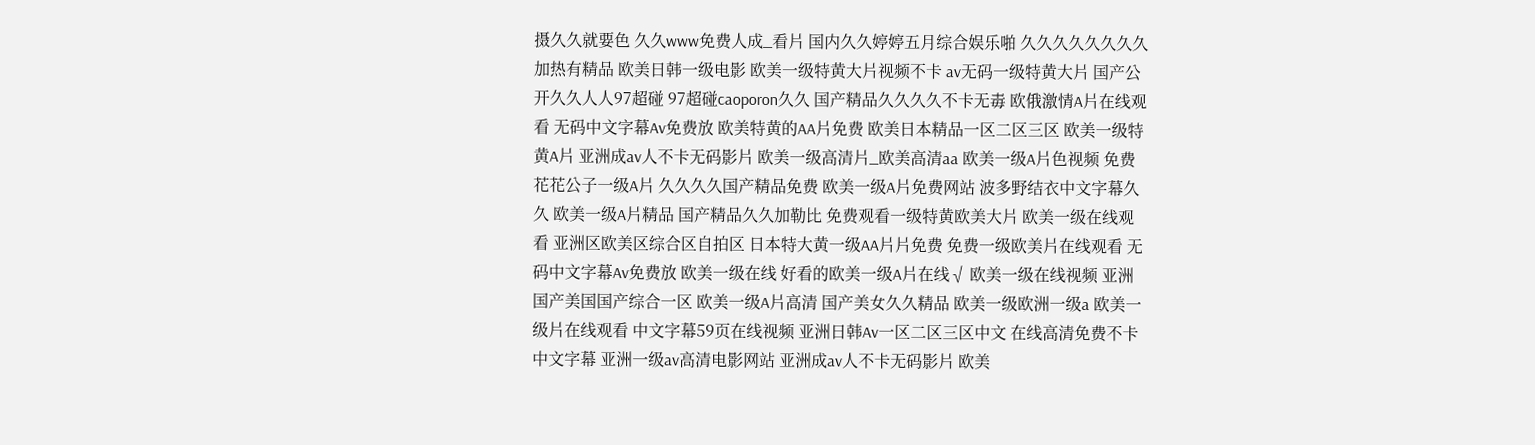摄久久就要色 久久www免费人成_看片 国内久久婷婷五月综合娱乐啪 久久久久久久久久加热有精品 欧美日韩一级电影 欧美一级特黄大片视频不卡 av无码一级特黄大片 国产公开久久人人97超碰 97超碰caoporon久久 国产精品久久久久不卡无毒 欧俄激情A片在线观看 无码中文字幕Av免费放 欧美特黄的AA片免费 欧美日本精品一区二区三区 欧美一级特黄A片 亚洲成av人不卡无码影片 欧美一级高清片_欧美高清aa 欧美一级A片色视频 免费花花公子一级A片 久久久久国产精品免费 欧美一级A片免费网站 波多野结衣中文字幕久久 欧美一级A片精品 国产精品久久加勒比 免费观看一级特黄欧美大片 欧美一级在线观看 亚洲区欧美区综合区自拍区 日本特大黄一级AA片片免费 免费一级欧美片在线观看 无码中文字幕Av免费放 欧美一级在线 好看的欧美一级A片在线√ 欧美一级在线视频 亚洲国产美国国产综合一区 欧美一级A片高清 国产美女久久精品 欧美一级欧洲一级a 欧美一级片在线观看 中文字幕59页在线视频 亚洲日韩Av一区二区三区中文 在线高清免费不卡中文字幕 亚洲一级av高清电影网站 亚洲成av人不卡无码影片 欧美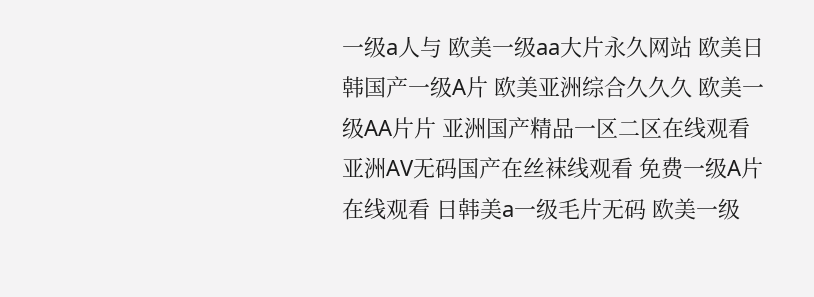一级a人与 欧美一级aa大片永久网站 欧美日韩国产一级A片 欧美亚洲综合久久久 欧美一级AA片片 亚洲国产精品一区二区在线观看 亚洲AV无码国产在丝袜线观看 免费一级A片在线观看 日韩美a一级毛片无码 欧美一级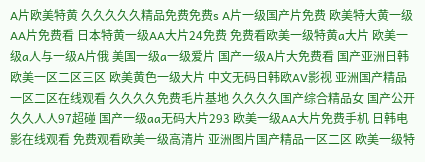A片欧美特黄 久久久久久精品免费免费s A片一级国产片免费 欧美特大黄一级AA片免费看 日本特黄一级AA大片24免费 免费看欧美一级特黄a大片 欧美一级a人与一级A片俄 美国一级a一级爱片 国产一级A片大免费看 国产亚洲日韩欧美一区二区三区 欧美黄色一级大片 中文无码日韩欧AV影视 亚洲国产精品一区二区在线观看 久久久久免费毛片基地 久久久久国产综合精品女 国产公开久久人人97超碰 国产一级aa无码大片293 欧美一级AA大片免费手机 日韩电影在线观看 免费观看欧美一级高清片 亚洲图片国产精品一区二区 欧美一级特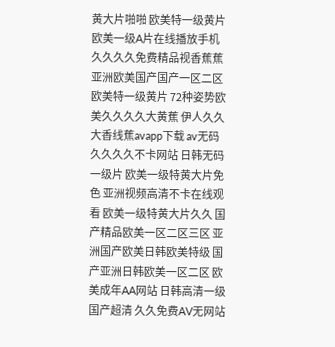黄大片啪啪 欧美特一级黄片 欧美一级A片在线播放手机 久久久久免费精品视香蕉蕉 亚洲欧美国产国产一区二区 欧美特一级黄片 72种姿势欧美久久久久大黄蕉 伊人久久大香线蕉avapp下载 av无码久久久久不卡网站 日韩无码一级片 欧美一级特黄大片免色 亚洲视频高清不卡在线观看 欧美一级特黄大片久久 国产精品欧美一区二区三区 亚洲国产欧美日韩欧美特级 国产亚洲日韩欧美一区二区 欧美成年AA网站 日韩高清一级国产超清 久久免费AV无网站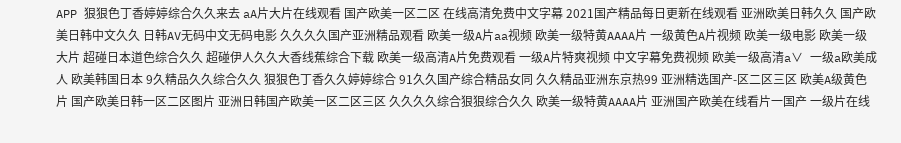APP 狠狠色丁香婷婷综合久久来去 aA片大片在线观看 国产欧美一区二区 在线高清免费中文字幕 2021国产精品每日更新在线观看 亚洲欧美日韩久久 国产欧美日韩中文久久 日韩AV无码中文无码电影 久久久久国产亚洲精品观看 欧美一级A片aa视频 欧美一级特黄AAAA片 一级黄色A片视频 欧美一级电影 欧美一级大片 超碰日本道色综合久久 超碰伊人久久大香线蕉综合下载 欧美一级高清A片免费观看 一级A片特爽视频 中文字幕免费视频 欧美一级高清a∨ 一级a欧美成人 欧美韩国日本 9久精品久久综合久久 狠狠色丁香久久婷婷综合 91久久国产综合精品女同 久久精品亚洲东京热99 亚洲精选国产-区二区三区 欧美A级黄色片 国产欧美日韩一区二区图片 亚洲日韩国产欧美一区二区三区 久久久久综合狠狠综合久久 欧美一级特黄AAAA片 亚洲国产欧美在线看片一国产 一级片在线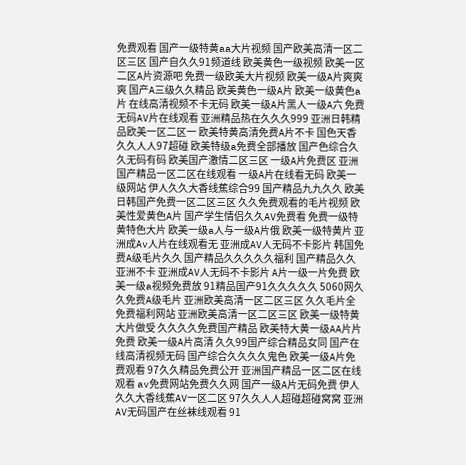免费观看 国产一级特黄aa大片视频 国产欧美高清一区二区三区 国产自久久91频道线 欧美黄色一级视频 欧美一区二区A片资源吧 免费一级欧美大片视频 欧美一级A片爽爽爽 国产A三级久久精品 欧美黄色一级A片 欧美一级黄色a片 在线高清视频不卡无码 欧美一级A片黑人一级A六 免费无码AV片在线观看 亚洲精品热在久久久999 亚洲日韩精品欧美一区二区一 欧美特黄高清免费A片不卡 国色天香久久人人97超碰 欧美特级a免费全部播放 国产色综合久久无码有码 欧美国产激情二区三区 一级A片免费区 亚洲国产精品一区二区在线观看 一级A片在线看无码 欧美一级网站 伊人久久大香线蕉综合99 国产精品九九久久 欧美日韩国产免费一区二区三区 久久免费观看的毛片视频 欧美性爱黄色A片 国产学生情侣久久AV免费看 免费一级特黄特色大片 欧美一级a人与一级A片俄 欧美一级特黄片 亚洲成Av人片在线观看无 亚洲成AV人无码不卡影片 韩国免费A级毛片久久 国产精品久久久久久福利 国产精品久久亚洲不卡 亚洲成AV人无码不卡影片 A片一级一片免费 欧美一级a视频免费放 91精品国产91久久久久久 5060网久久免费A级毛片 亚洲欧美高清一区二区三区 久久毛片全免费福利网站 亚洲欧美高清一区二区三区 欧美一级特黄大片做受 久久久久免费国产精品 欧美特大黄一级AA片片免费 欧美一级A片高清 久久99国产综合精品女同 国产在线高清视频无码 国产综合久久久久鬼色 欧美一级A片免费观看 97久久精品免费公开 亚洲国产精品一区二区在线观看 av免费网站免费久久网 国产一级A片无码免费 伊人久久大香线蕉AV一区二区 97久久人人超碰超碰窝窝 亚洲AV无码国产在丝袜线观看 91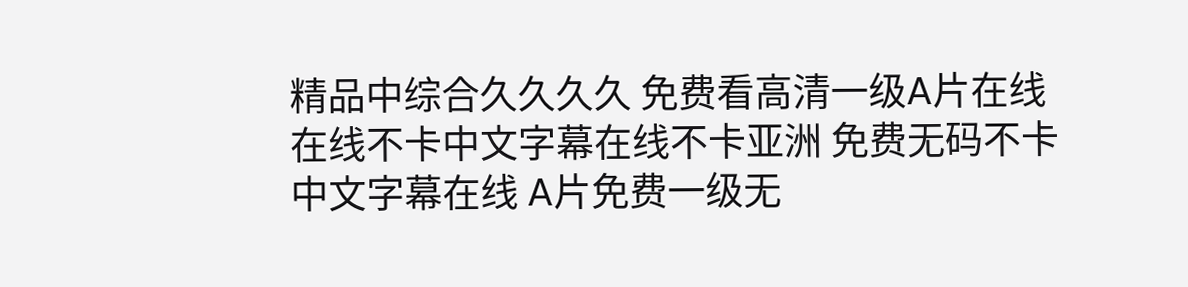精品中综合久久久久 免费看高清一级A片在线 在线不卡中文字幕在线不卡亚洲 免费无码不卡中文字幕在线 A片免费一级无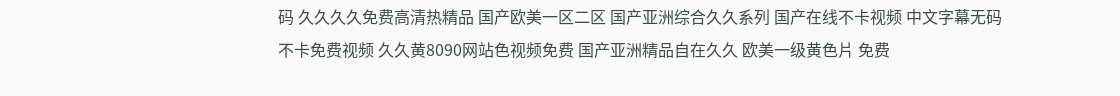码 久久久久免费高清热精品 国产欧美一区二区 国产亚洲综合久久系列 国产在线不卡视频 中文字幕无码不卡免费视频 久久黄8090网站色视频免费 国产亚洲精品自在久久 欧美一级黄色片 免费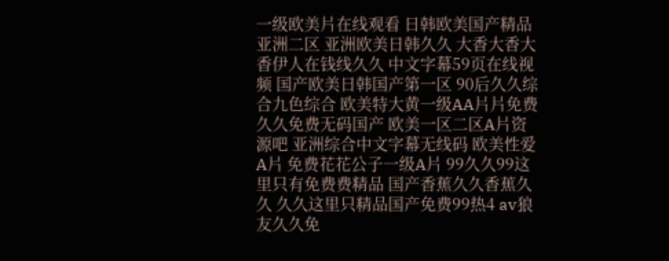一级欧美片在线观看 日韩欧美国产精品亚洲二区 亚洲欧美日韩久久 大香大香大香伊人在钱线久久 中文字幕59页在线视频 国产欧美日韩国产第一区 90后久久综合九色综合 欧美特大黄一级AA片片免费 久久免费无码国产 欧美一区二区A片资源吧 亚洲综合中文字幕无线码 欧美性爱A片 免费花花公子一级A片 99久久99这里只有免费费精品 国产香蕉久久香蕉久久 久久这里只精品国产免费99热4 av狼友久久免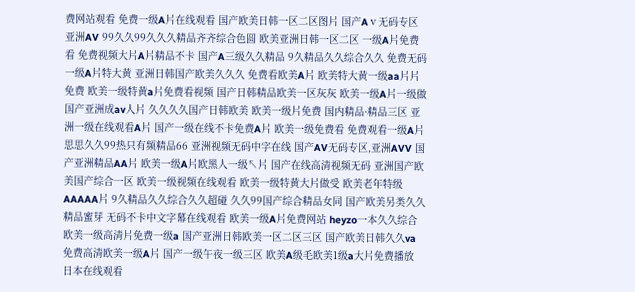费网站观看 免费一级A片在线观看 国产欧美日韩一区二区图片 国产Aⅴ无码专区亚洲AV 99久久99久久久精品齐齐综合色圆 欧美亚洲日韩一区二区 一级A片免费看 免费视频大片A片精品不卡 国产A三级久久精品 9久精品久久综合久久 免费无码一级A片特大黄 亚洲日韩国产欧美久久久 免费看欧美A片 欧美特大黄一级aa片片免费 欧美一级特黄a片免费看视频 国产日韩精品欧美一区灰灰 欧美一级A片一级做 国产亚洲成av人片 久久久久国产日韩欧美 欧美一级片免费 国内精品·精品三区 亚洲一级在线观看A片 国产一级在线不卡免费A片 欧美一级免费看 免费观看一级A片 思思久久99热只有频精品66 亚洲视频无码中字在线 国产AV无码专区,亚洲AVV 国产亚洲精品AA片 欧美一级A片欧黑人一级↖片 国产在线高清视频无码 亚洲国产欧美国产综合一区 欧美一级视频在线观看 欧美一级特黄大片做受 欧美老年特级AAAAA片 9久精品久久综合久久超碰 久久99国产综合精品女同 国产欧美另类久久精品蜜芽 无码不卡中文字幕在线观看 欧美一级A片免费网站 heyzo一本久久综合 欧美一级高清片免费一级a 国产亚洲日韩欧美一区二区三区 国产欧美日韩久久va 免费高清欧美一级A片 国产一级午夜一级三区 欧美A级毛欧美1级a大片免费播放 日本在线观看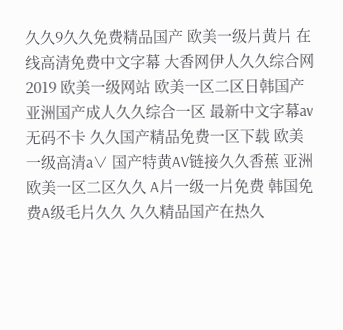久久9久久免费精品国产 欧美一级片黄片 在线高清免费中文字幕 大香网伊人久久综合网2019 欧美一级网站 欧美一区二区日韩国产 亚洲国产成人久久综合一区 最新中文字幕av无码不卡 久久国产精品免费一区下载 欧美一级高清a∨ 国产特黄AV链接久久香蕉 亚洲欧美一区二区久久 A片一级一片免费 韩国免费A级毛片久久 久久精品国产在热久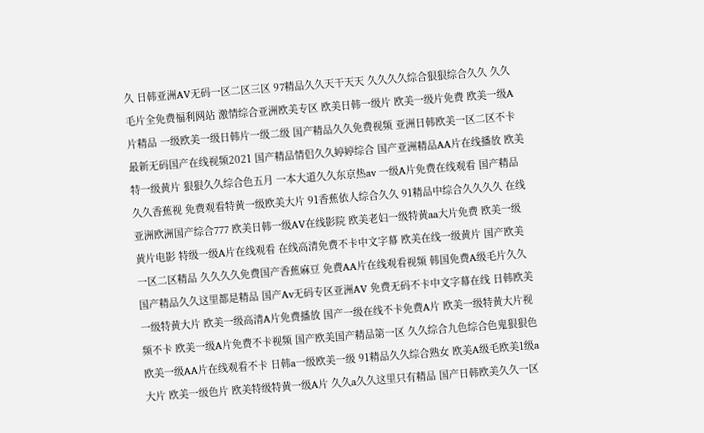久 日韩亚洲AV无码一区二区三区 97精品久久天干天天 久久久久综合狠狠综合久久 久久毛片全免费福利网站 激情综合亚洲欧美专区 欧美日韩一级片 欧美一级片免费 欧美一级A片精品 一级欧美一级日韩片一级二级 国产精品久久免费视频 亚洲日韩欧美一区二区不卡 最新无码国产在线视频2021 国产精品情侣久久婷婷综合 国产亚洲精品AA片在线播放 欧美特一级黄片 狠狠久久综合色五月 一本大道久久东京热av 一级A片免费在线观看 国产精品久久香蕉视 免费观看特黄一级欧美大片 91香蕉依人综合久久 91精品中综合久久久久 在线亚洲欧洲国产综合777 欧美日韩一级AⅤ在线影院 欧美老妇一级特黄aa大片免费 欧美一级黄片电影 特级一级A片在线观看 在线高清免费不卡中文字幕 欧美在线一级黄片 国产欧美一区二区精品 久久久久免费国产香蕉麻豆 免费AA片在线观看视频 韩国免费A级毛片久久 国产精品久久这里都是精品 国产Aⅴ无码专区亚洲AV 免费无码不卡中文字幕在线 日韩欧美一级特黄大片 欧美一级高清A片免费播放 国产一级在线不卡免费A片 欧美一级特黄大片视频不卡 欧美一级A片免费不卡视频 国产欧美国产精品第一区 久久综合九色综合色鬼狠狠色 欧美一级AA片在线观看不卡 日韩a一级欧美一级 91精品久久综合熟女 欧美A级毛欧美1级a大片 欧美一级色片 欧美特级特黄一级A片 久久a久久这里只有精品 国产日韩欧美久久一区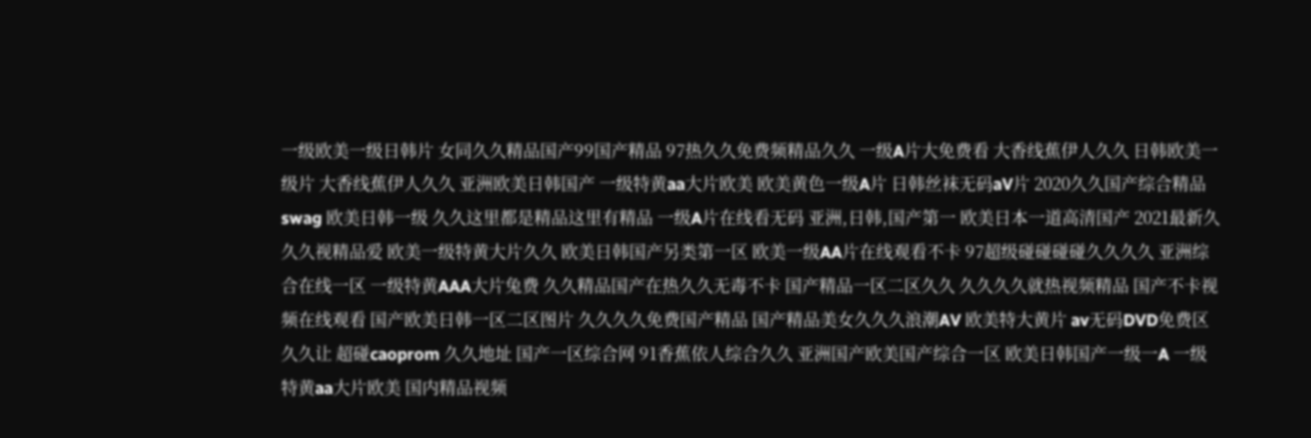一级欧美一级日韩片 女同久久精品国产99国产精品 97热久久免费频精品久久 一级A片大免费看 大香线蕉伊人久久 日韩欧美一级片 大香线蕉伊人久久 亚洲欧美日韩国产 一级特黄aa大片欧美 欧美黄色一级A片 日韩丝袜无码aV片 2020久久国产综合精品swag 欧美日韩一级 久久这里都是精品这里有精品 一级A片在线看无码 亚洲,日韩,国产第一 欧美日本一道高清国产 2021最新久久久视精品爱 欧美一级特黄大片久久 欧美日韩国产另类第一区 欧美一级AA片在线观看不卡 97超级碰碰碰碰久久久久 亚洲综合在线一区 一级特黄AAA大片兔费 久久精品国产在热久久无毒不卡 国产精品一区二区久久 久久久久就热视频精品 国产不卡视频在线观看 国产欧美日韩一区二区图片 久久久久免费国产精品 国产精品美女久久久浪潮AV 欧美特大黄片 av无码DVD免费区久久让 超碰caoprom 久久地址 国产一区综合网 91香蕉依人综合久久 亚洲国产欧美国产综合一区 欧美日韩国产一级一A 一级特黄aa大片欧美 国内精品视频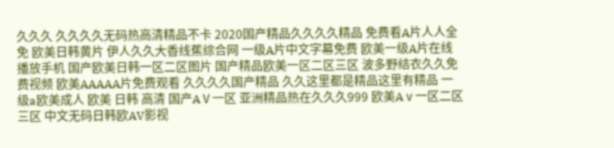久久久 久久久久无码热高清精品不卡 2020国产精品久久久久精品 免费看A片人人全免 欧美日韩黄片 伊人久久大香线蕉综合网 一级A片中文字幕免费 欧美一级A片在线播放手机 国产欧美日韩一区二区图片 国产精品欧美一区二区三区 波多野结衣久久免费视频 欧美AAAAA片免费观看 久久久久国产精品 久久这里都是精品这里有精品 一级a欧美成人 欧美 日韩 高清 国产AⅤ一区 亚洲精品热在久久久999 欧美Aⅴ一区二区三区 中文无码日韩欧AV影视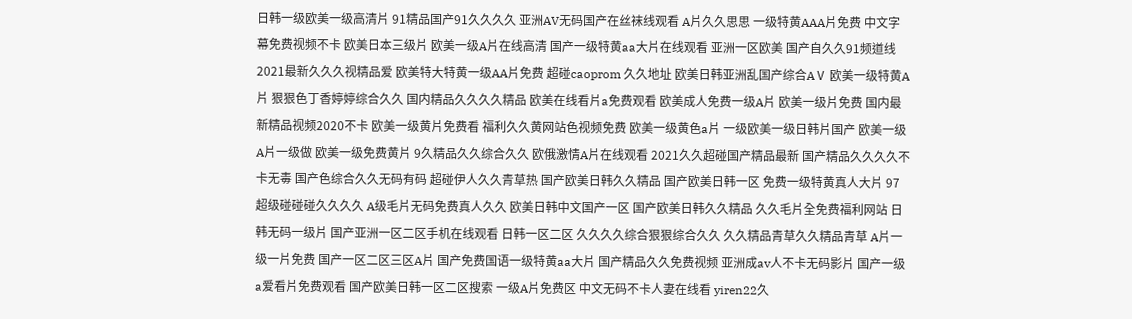日韩一级欧美一级高清片 91精品国产91久久久久 亚洲AV无码国产在丝袜线观看 A片久久思思 一级特黄AAA片免费 中文字幕免费视频不卡 欧美日本三级片 欧美一级A片在线高清 国产一级特黄aa大片在线观看 亚洲一区欧美 国产自久久91频道线 2021最新久久久视精品爱 欧美特大特黄一级AA片免费 超碰caoprom 久久地址 欧美日韩亚洲乱国产综合AⅤ 欧美一级特黄A片 狠狠色丁香婷婷综合久久 国内精品久久久久精品 欧美在线看片a免费观看 欧美成人免费一级A片 欧美一级片免费 国内最新精品视频2020不卡 欧美一级黄片免费看 福利久久黄网站色视频免费 欧美一级黄色a片 一级欧美一级日韩片国产 欧美一级A片一级做 欧美一级免费黄片 9久精品久久综合久久 欧俄激情A片在线观看 2021久久超碰国产精品最新 国产精品久久久久不卡无毒 国产色综合久久无码有码 超碰伊人久久青草热 国产欧美日韩久久精品 国产欧美日韩一区 免费一级特黄真人大片 97超级碰碰碰久久久久 A级毛片无码免费真人久久 欧美日韩中文国产一区 国产欧美日韩久久精品 久久毛片全免费福利网站 日韩无码一级片 国产亚洲一区二区手机在线观看 日韩一区二区 久久久久综合狠狠综合久久 久久精品青草久久精品青草 A片一级一片免费 国产一区二区三区A片 国产免费国语一级特黄aa大片 国产精品久久免费视频 亚洲成av人不卡无码影片 国产一级a爱看片免费观看 国产欧美日韩一区二区搜索 一级A片免费区 中文无码不卡人妻在线看 yiren22久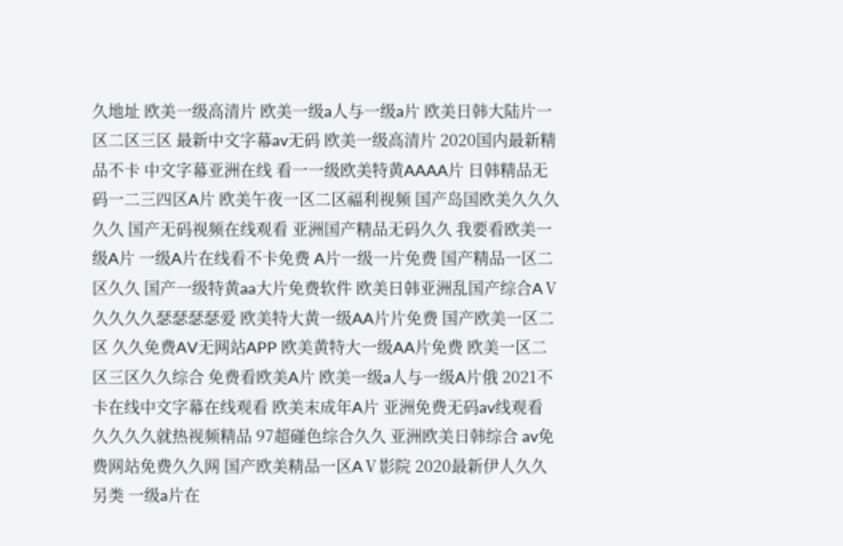久地址 欧美一级高清片 欧美一级a人与一级a片 欧美日韩大陆片一区二区三区 最新中文字幕av无码 欧美一级高清片 2020国内最新精品不卡 中文字幕亚洲在线 看一一级欧美特黄AAAA片 日韩精品无码一二三四区A片 欧美午夜一区二区福利视频 国产岛国欧美久久久久久 国产无码视频在线观看 亚洲国产精品无码久久 我要看欧美一级A片 一级A片在线看不卡免费 A片一级一片免费 国产精品一区二区久久 国产一级特黄aa大片免费软件 欧美日韩亚洲乱国产综合AⅤ 久久久久瑟瑟瑟瑟爱 欧美特大黄一级AA片片免费 国产欧美一区二区 久久免费AV无网站APP 欧美黄特大一级AA片免费 欧美一区二区三区久久综合 免费看欧美A片 欧美一级a人与一级A片俄 2021不卡在线中文字幕在线观看 欧美末成年A片 亚洲免费无码av线观看 久久久久就热视频精品 97超碰色综合久久 亚洲欧美日韩综合 av免费网站免费久久网 国产欧美精品一区AⅤ影院 2020最新伊人久久另类 一级a片在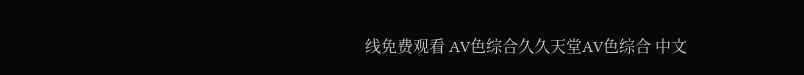线免费观看 AV色综合久久天堂AV色综合 中文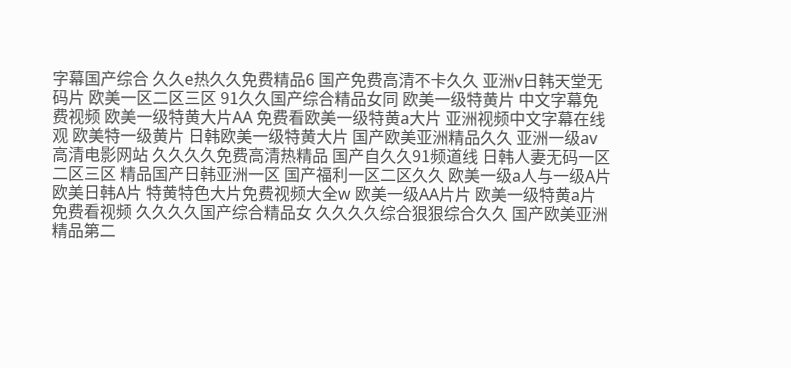字幕国产综合 久久e热久久免费精品6 国产免费高清不卡久久 亚洲v日韩天堂无码片 欧美一区二区三区 91久久国产综合精品女同 欧美一级特黄片 中文字幕免费视频 欧美一级特黄大片AA 免费看欧美一级特黄a大片 亚洲视频中文字幕在线观 欧美特一级黄片 日韩欧美一级特黄大片 国产欧美亚洲精品久久 亚洲一级av高清电影网站 久久久久免费高清热精品 国产自久久91频道线 日韩人妻无码一区二区三区 精品国产日韩亚洲一区 国产福利一区二区久久 欧美一级a人与一级A片 欧美日韩A片 特黄特色大片免费视频大全w 欧美一级AA片片 欧美一级特黄a片免费看视频 久久久久国产综合精品女 久久久久综合狠狠综合久久 国产欧美亚洲精品第二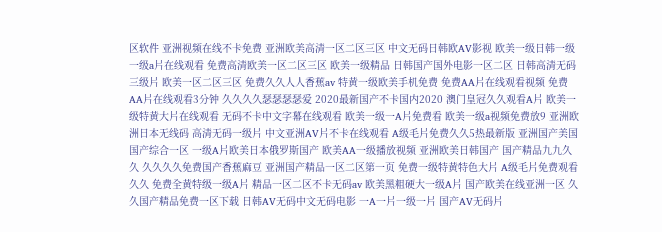区软件 亚洲视频在线不卡免费 亚洲欧美高清一区二区三区 中文无码日韩欧AV影视 欧美一级日韩一级 一级a片在线观看 免费高清欧美一区二区三区 欧美一级精品 日韩国产国外电影一区二区 日韩高清无码三级片 欧美一区二区三区 免费久久人人香蕉av 特黄一级欧美手机免费 免费AA片在线观看视频 免费AA片在线观看3分钟 久久久久瑟瑟瑟瑟爱 2020最新国产不卡国内2020 澳门皇冠久久观看A片 欧美一级特黄大片在线观看 无码不卡中文字幕在线观看 欧美一级一A片免费看 欧美一级a视频免费放9 亚洲欧洲日本无线码 高清无码一级片 中文亚洲AV片不卡在线观看 A级毛片免费久久5热最新版 亚洲国产美国国产综合一区 一级A片欧美日本俄罗斯国产 欧美AA一级播放视频 亚洲欧美日韩国产 国产精品九九久久 久久久久免费国产香蕉麻豆 亚洲国产精品一区二区第一页 免费一级特黄特色大片 A级毛片免费观看久久 免费全黄特级一级A片 精品一区二区不卡无码av 欧美黑粗硬大一级A片 国产欧美在线亚洲一区 久久国产精品免费一区下载 日韩AV无码中文无码电影 一A一片一级一片 国产AV无码片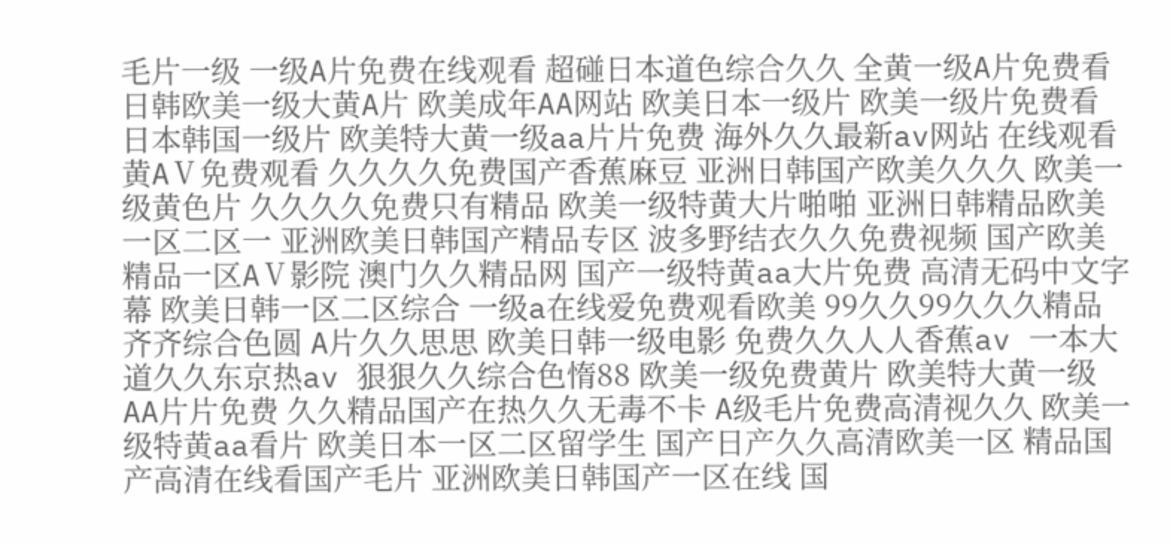毛片一级 一级A片免费在线观看 超碰日本道色综合久久 全黄一级A片免费看 日韩欧美一级大黄A片 欧美成年AA网站 欧美日本一级片 欧美一级片免费看 日本韩国一级片 欧美特大黄一级aa片片免费 海外久久最新av网站 在线观看黄AⅤ免费观看 久久久久免费国产香蕉麻豆 亚洲日韩国产欧美久久久 欧美一级黄色片 久久久久免费只有精品 欧美一级特黄大片啪啪 亚洲日韩精品欧美一区二区一 亚洲欧美日韩国产精品专区 波多野结衣久久免费视频 国产欧美精品一区AⅤ影院 澳门久久精品网 国产一级特黄aa大片免费 高清无码中文字幕 欧美日韩一区二区综合 一级a在线爱免费观看欧美 99久久99久久久精品齐齐综合色圆 A片久久思思 欧美日韩一级电影 免费久久人人香蕉av 一本大道久久东京热av 狠狠久久综合色惰88 欧美一级免费黄片 欧美特大黄一级AA片片免费 久久精品国产在热久久无毒不卡 A级毛片免费高清视久久 欧美一级特黄aa看片 欧美日本一区二区留学生 国产日产久久高清欧美一区 精品国产高清在线看国产毛片 亚洲欧美日韩国产一区在线 国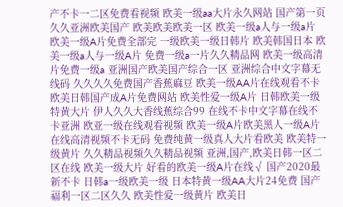产不卡一二区免费看视频 欧美一级aa大片永久网站 国产第一页久久亚洲欧美国产 欧美欧美欧美一区 欧美一级a人与一级a片 欧美一级A片免费全部完 一级欧美一级日韩片 欧美韩国日本 欧美一级a人与一级A片 免费一级a一片久久精品网 欧美一级高清片免费一级a 亚洲国产欧美国产综合一区 亚洲综合中文字幕无线码 久久久久免费国产香蕉麻豆 欧美一级AA片在线观看不卡 欧美日韩国产成A片免费网站 欧美性爱一级A片 日韩欧美一级特黄大片 伊人久久大香线蕉综合99 在线不卡中文字幕在线不卡亚洲 欧亚一级在线观看视频 欧美一级A片欧美黑人一级A片 在线高清视频不卡无码 免费纯黄一级真人大片看欧美 欧美特一级黄片 久久精品视频久久精品视频 亚洲,国产,欧美日韩一区二区在线 欧美一级大片 好看的欧美一级A片在线√ 国产2020最新不卡 日韩a一级欧美一级 日本特黄一级AA大片24免费 国产福利一区二区久久 欧美性爱一级黄片 欧美日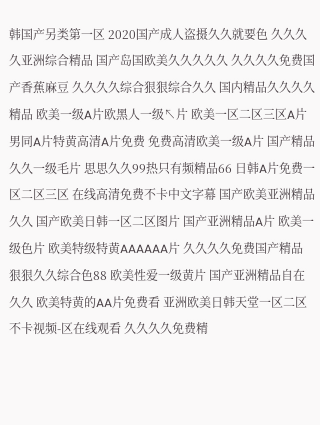韩国产另类第一区 2020国产成人盗摄久久就要色 久久久久亚洲综合精品 国产岛国欧美久久久久久 久久久久免费国产香蕉麻豆 久久久久综合狠狠综合久久 国内精品久久久久精品 欧美一级A片欧黑人一级↖片 欧美一区二区三区A片 男同A片特黄高清A片免费 免费高清欧美一级A片 国产精品久久一级毛片 思思久久99热只有频精品66 日韩A片免费一区二区三区 在线高清免费不卡中文字幕 国产欧美亚洲精品久久 国产欧美日韩一区二区图片 国产亚洲精品A片 欧美一级色片 欧美特级特黄AAAAAA片 久久久久免费国产精品 狠狠久久综合色88 欧美性爱一级黄片 国产亚洲精品自在久久 欧美特黄的AA片免费看 亚洲欧美日韩天堂一区二区 不卡视频-区在线观看 久久久久免费精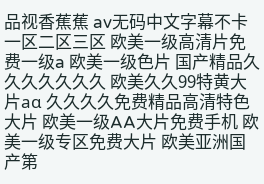品视香蕉蕉 av无码中文字幕不卡一区二区三区 欧美一级高清片免费一级a 欧美一级色片 国产精品久久久久久久久 欧美久久99特黄大片aα 久久久久免费精品高清特色大片 欧美一级AA大片免费手机 欧美一级专区免费大片 欧美亚洲国产第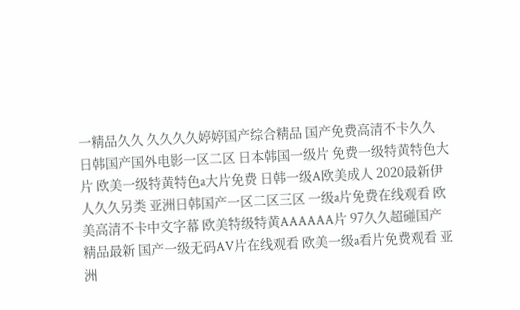一精品久久 久久久久婷婷国产综合精品 国产免费高清不卡久久 日韩国产国外电影一区二区 日本韩国一级片 免费一级特黄特色大片 欧美一级特黄特色a大片免费 日韩一级A欧美成人 2020最新伊人久久另类 亚洲日韩国产一区二区三区 一级a片免费在线观看 欧美高清不卡中文字幕 欧美特级特黄AAAAAA片 97久久超碰国产精品最新 国产一级无码AV片在线观看 欧美一级a看片免费观看 亚洲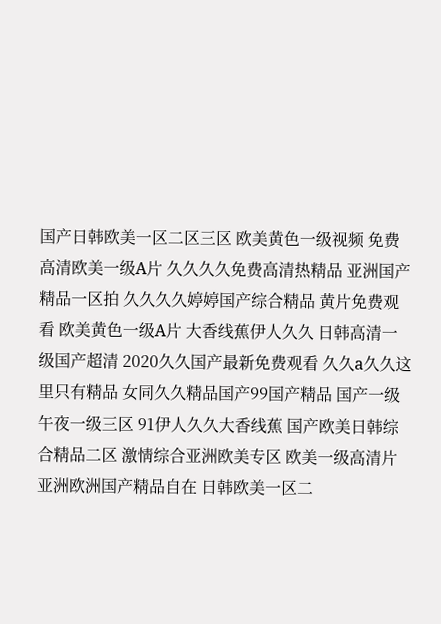国产日韩欧美一区二区三区 欧美黄色一级视频 免费高清欧美一级A片 久久久久免费高清热精品 亚洲国产精品一区拍 久久久久婷婷国产综合精品 黄片免费观看 欧美黄色一级A片 大香线蕉伊人久久 日韩高清一级国产超清 2020久久国产最新免费观看 久久a久久这里只有精品 女同久久精品国产99国产精品 国产一级午夜一级三区 91伊人久久大香线蕉 国产欧美日韩综合精品二区 激情综合亚洲欧美专区 欧美一级高清片 亚洲欧洲国产精品自在 日韩欧美一区二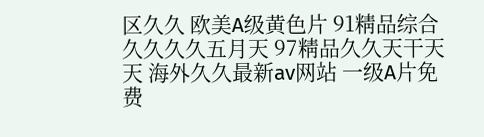区久久 欧美A级黄色片 91精品综合久久久久五月天 97精品久久天干天天 海外久久最新av网站 一级A片免费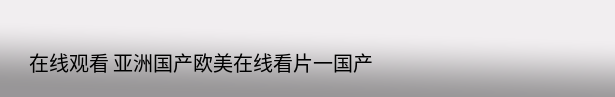在线观看 亚洲国产欧美在线看片一国产